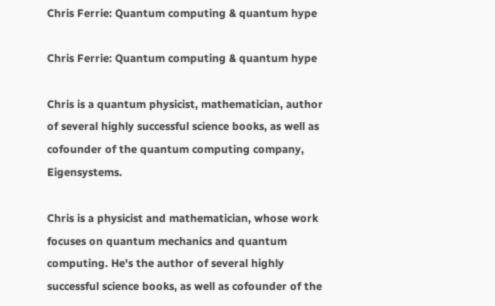Chris Ferrie: Quantum computing & quantum hype

Chris Ferrie: Quantum computing & quantum hype

Chris is a quantum physicist, mathematician, author of several highly successful science books, as well as cofounder of the quantum computing company, Eigensystems.

Chris is a physicist and mathematician, whose work focuses on quantum mechanics and quantum computing. He's the author of several highly successful science books, as well as cofounder of the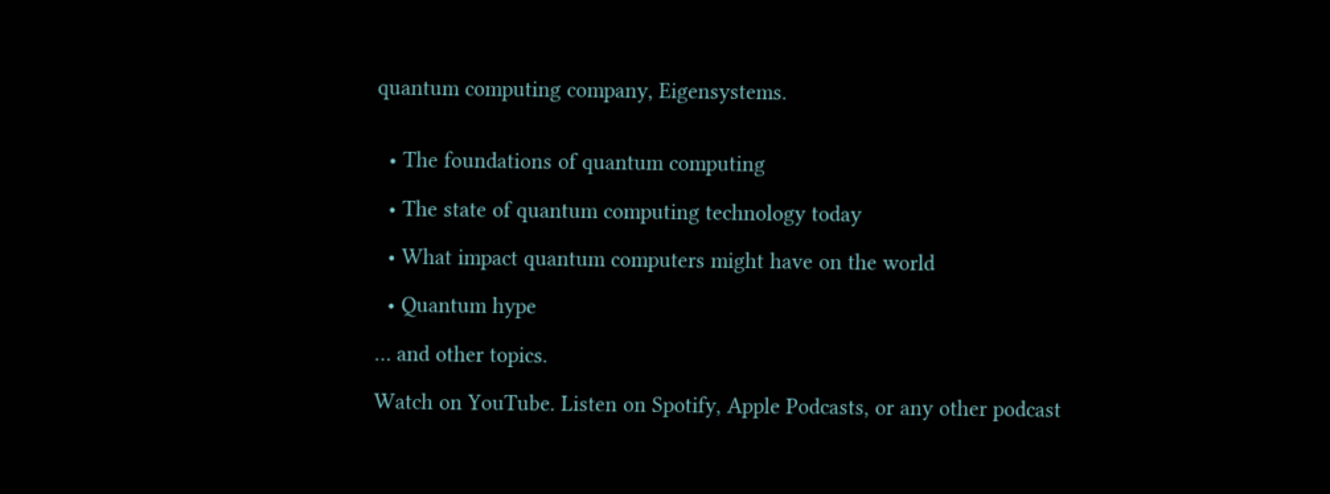quantum computing company, Eigensystems.


  • The foundations of quantum computing

  • The state of quantum computing technology today

  • What impact quantum computers might have on the world

  • Quantum hype

… and other topics.

Watch on YouTube. Listen on Spotify, Apple Podcasts, or any other podcast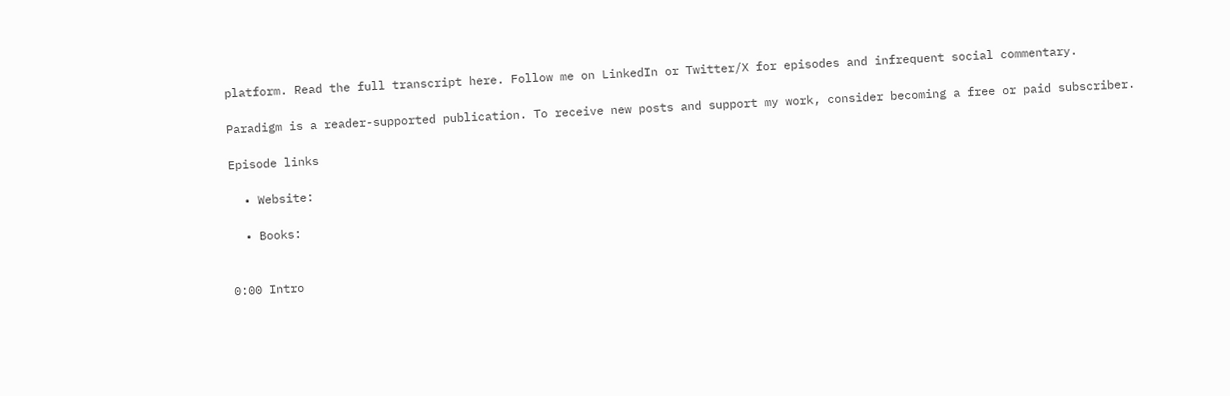platform. Read the full transcript here. Follow me on LinkedIn or Twitter/X for episodes and infrequent social commentary.

Paradigm is a reader-supported publication. To receive new posts and support my work, consider becoming a free or paid subscriber.

Episode links

  • Website:

  • Books:


0:00 Intro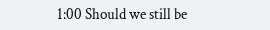1:00 Should we still be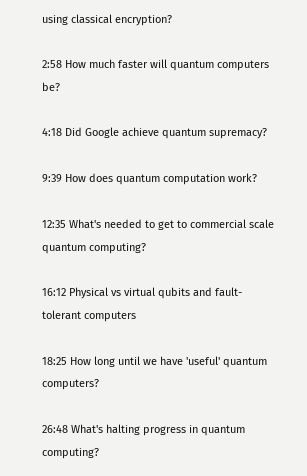using classical encryption?

2:58 How much faster will quantum computers be?

4:18 Did Google achieve quantum supremacy?

9:39 How does quantum computation work?

12:35 What's needed to get to commercial scale quantum computing?

16:12 Physical vs virtual qubits and fault-tolerant computers

18:25 How long until we have 'useful' quantum computers?

26:48 What's halting progress in quantum computing?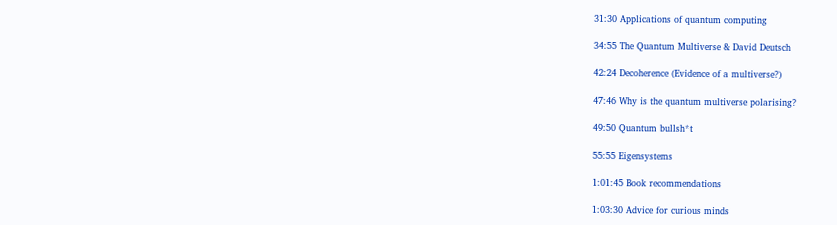31:30 Applications of quantum computing

34:55 The Quantum Multiverse & David Deutsch

42:24 Decoherence (Evidence of a multiverse?)

47:46 Why is the quantum multiverse polarising?

49:50 Quantum bullsh*t

55:55 Eigensystems

1:01:45 Book recommendations

1:03:30 Advice for curious minds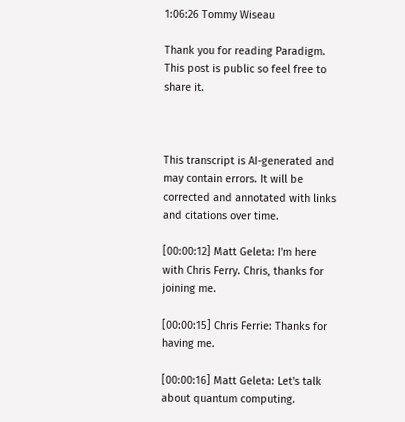1:06:26 Tommy Wiseau

Thank you for reading Paradigm. This post is public so feel free to share it.



This transcript is AI-generated and may contain errors. It will be corrected and annotated with links and citations over time.

[00:00:12] Matt Geleta: I'm here with Chris Ferry. Chris, thanks for joining me.

[00:00:15] Chris Ferrie: Thanks for having me.

[00:00:16] Matt Geleta: Let's talk about quantum computing.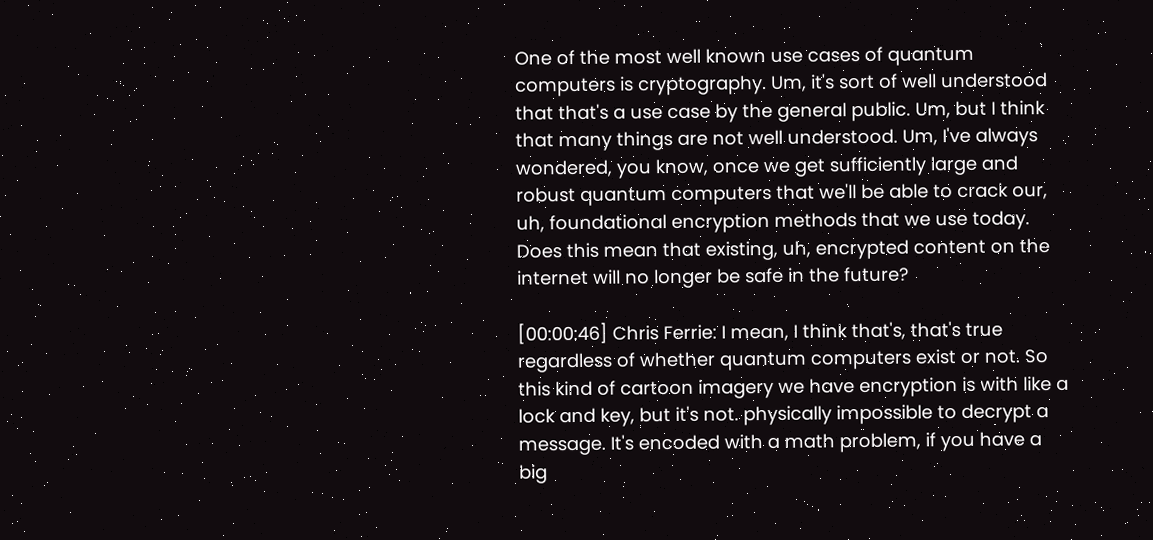One of the most well known use cases of quantum computers is cryptography. Um, it's sort of well understood that that's a use case by the general public. Um, but I think that many things are not well understood. Um, I've always wondered, you know, once we get sufficiently large and robust quantum computers that we'll be able to crack our, uh, foundational encryption methods that we use today. Does this mean that existing, uh, encrypted content on the internet will no longer be safe in the future?

[00:00:46] Chris Ferrie: I mean, I think that's, that's true regardless of whether quantum computers exist or not. So this kind of cartoon imagery we have encryption is with like a lock and key, but it's not. physically impossible to decrypt a message. It's encoded with a math problem, if you have a big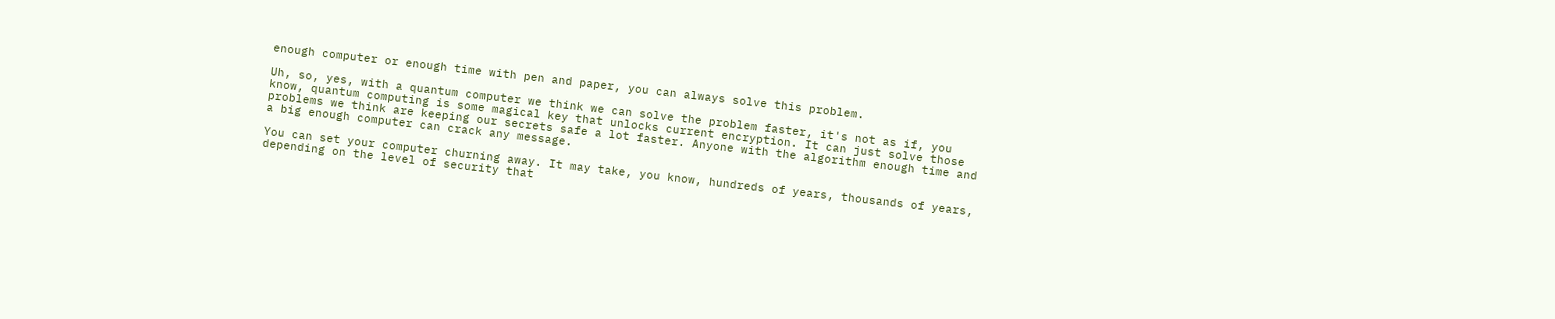enough computer or enough time with pen and paper, you can always solve this problem.

Uh, so, yes, with a quantum computer we think we can solve the problem faster, it's not as if, you know, quantum computing is some magical key that unlocks current encryption. It can just solve those problems we think are keeping our secrets safe a lot faster. Anyone with the algorithm enough time and a big enough computer can crack any message.

You can set your computer churning away. It may take, you know, hundreds of years, thousands of years, depending on the level of security that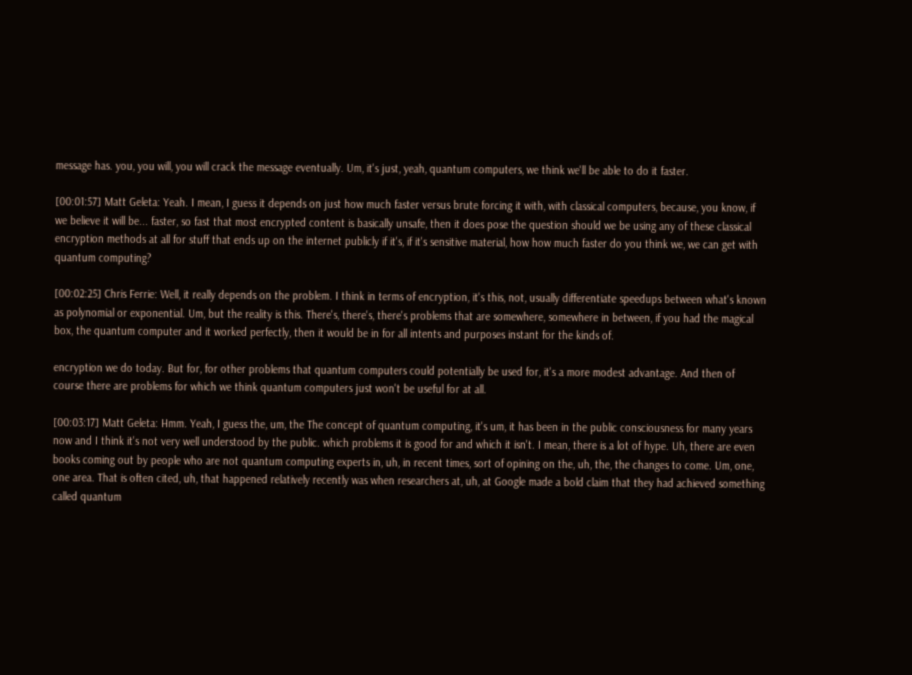message has. you, you will, you will crack the message eventually. Um, it's just, yeah, quantum computers, we think we'll be able to do it faster.

[00:01:57] Matt Geleta: Yeah. I mean, I guess it depends on just how much faster versus brute forcing it with, with classical computers, because, you know, if we believe it will be... faster, so fast that most encrypted content is basically unsafe, then it does pose the question should we be using any of these classical encryption methods at all for stuff that ends up on the internet publicly if it's, if it's sensitive material, how how much faster do you think we, we can get with quantum computing?

[00:02:25] Chris Ferrie: Well, it really depends on the problem. I think in terms of encryption, it's this, not, usually differentiate speedups between what's known as polynomial or exponential. Um, but the reality is this. There's, there's, there's problems that are somewhere, somewhere in between, if you had the magical box, the quantum computer and it worked perfectly, then it would be in for all intents and purposes instant for the kinds of.

encryption we do today. But for, for other problems that quantum computers could potentially be used for, it's a more modest advantage. And then of course there are problems for which we think quantum computers just won't be useful for at all.

[00:03:17] Matt Geleta: Hmm. Yeah, I guess the, um, the The concept of quantum computing, it's um, it has been in the public consciousness for many years now and I think it's not very well understood by the public. which problems it is good for and which it isn't. I mean, there is a lot of hype. Uh, there are even books coming out by people who are not quantum computing experts in, uh, in recent times, sort of opining on the, uh, the, the changes to come. Um, one, one area. That is often cited, uh, that happened relatively recently was when researchers at, uh, at Google made a bold claim that they had achieved something called quantum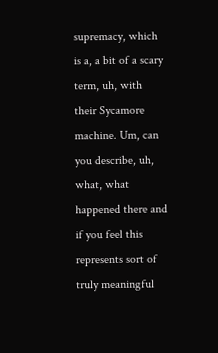supremacy, which is a, a bit of a scary term, uh, with their Sycamore machine. Um, can you describe, uh, what, what happened there and if you feel this represents sort of truly meaningful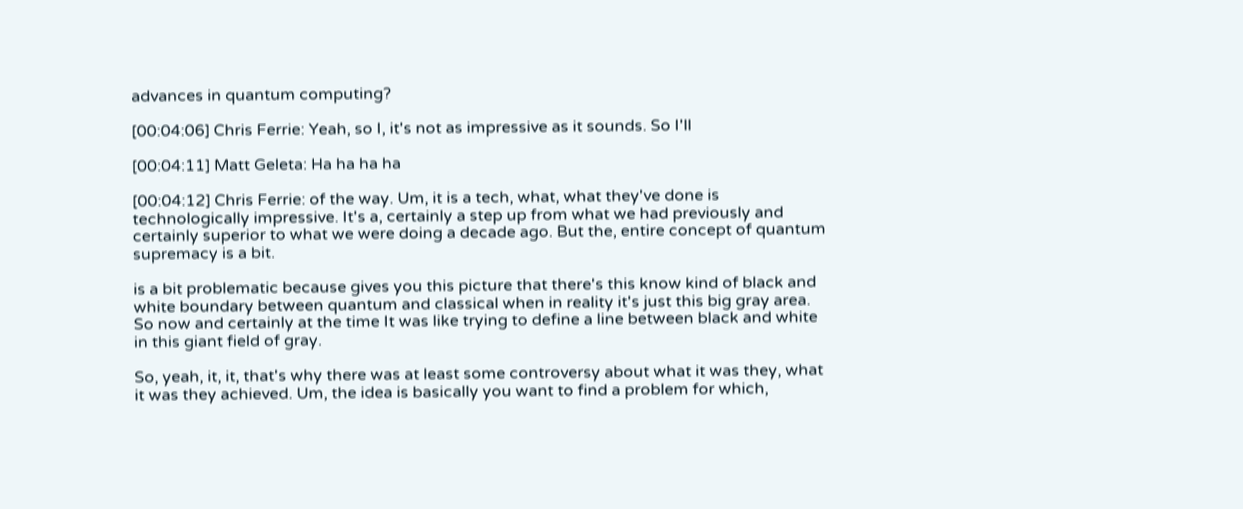advances in quantum computing?

[00:04:06] Chris Ferrie: Yeah, so I, it's not as impressive as it sounds. So I'll

[00:04:11] Matt Geleta: Ha ha ha ha

[00:04:12] Chris Ferrie: of the way. Um, it is a tech, what, what they've done is technologically impressive. It's a, certainly a step up from what we had previously and certainly superior to what we were doing a decade ago. But the, entire concept of quantum supremacy is a bit.

is a bit problematic because gives you this picture that there's this know kind of black and white boundary between quantum and classical when in reality it's just this big gray area. So now and certainly at the time It was like trying to define a line between black and white in this giant field of gray.

So, yeah, it, it, that's why there was at least some controversy about what it was they, what it was they achieved. Um, the idea is basically you want to find a problem for which,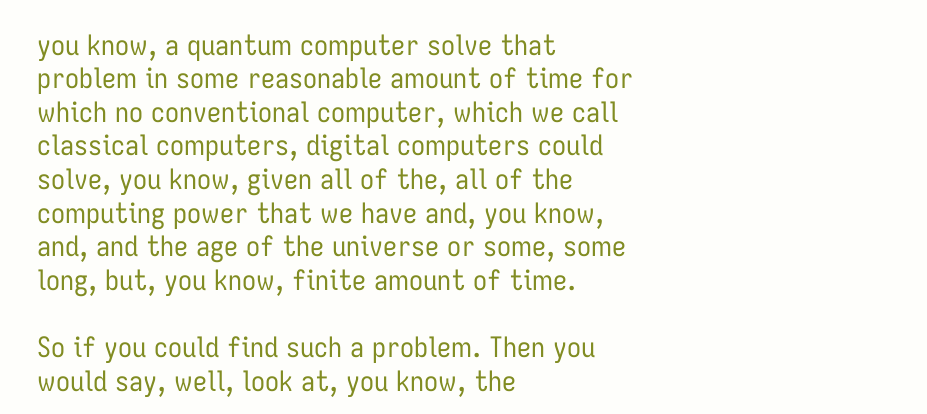you know, a quantum computer solve that problem in some reasonable amount of time for which no conventional computer, which we call classical computers, digital computers could solve, you know, given all of the, all of the computing power that we have and, you know, and, and the age of the universe or some, some long, but, you know, finite amount of time.

So if you could find such a problem. Then you would say, well, look at, you know, the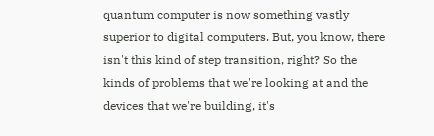quantum computer is now something vastly superior to digital computers. But, you know, there isn't this kind of step transition, right? So the kinds of problems that we're looking at and the devices that we're building, it's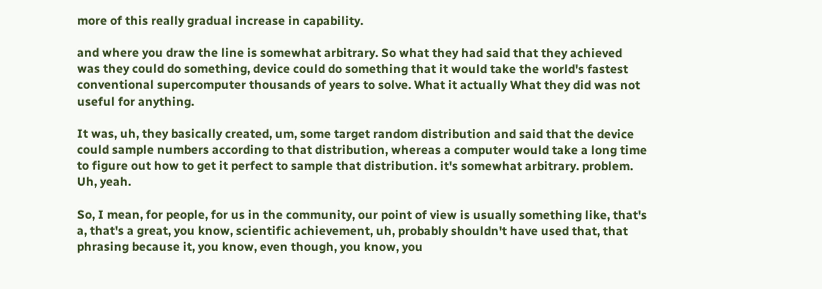more of this really gradual increase in capability.

and where you draw the line is somewhat arbitrary. So what they had said that they achieved was they could do something, device could do something that it would take the world's fastest conventional supercomputer thousands of years to solve. What it actually What they did was not useful for anything.

It was, uh, they basically created, um, some target random distribution and said that the device could sample numbers according to that distribution, whereas a computer would take a long time to figure out how to get it perfect to sample that distribution. it's somewhat arbitrary. problem. Uh, yeah.

So, I mean, for people, for us in the community, our point of view is usually something like, that's a, that's a great, you know, scientific achievement, uh, probably shouldn't have used that, that phrasing because it, you know, even though, you know, you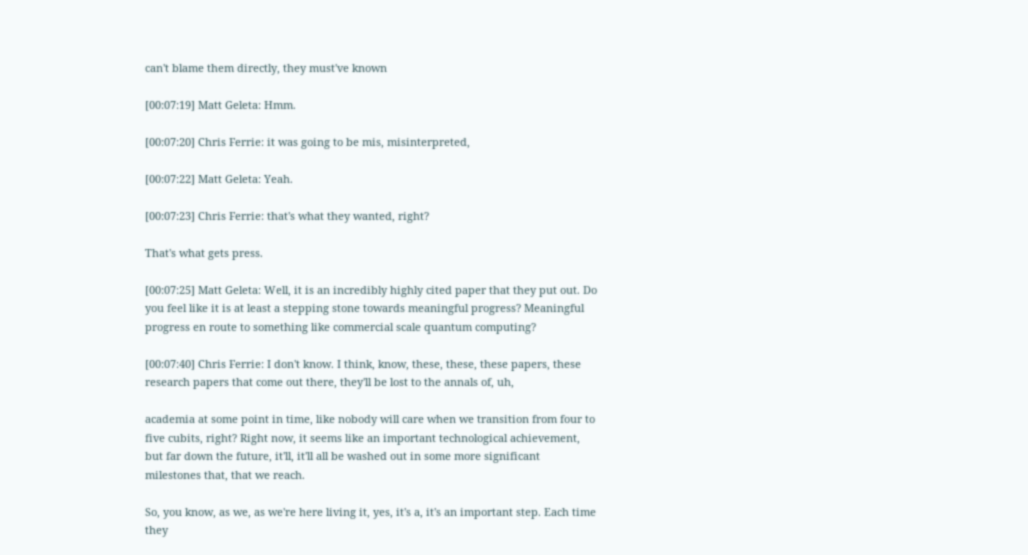can't blame them directly, they must've known

[00:07:19] Matt Geleta: Hmm.

[00:07:20] Chris Ferrie: it was going to be mis, misinterpreted,

[00:07:22] Matt Geleta: Yeah.

[00:07:23] Chris Ferrie: that's what they wanted, right?

That's what gets press.

[00:07:25] Matt Geleta: Well, it is an incredibly highly cited paper that they put out. Do you feel like it is at least a stepping stone towards meaningful progress? Meaningful progress en route to something like commercial scale quantum computing?

[00:07:40] Chris Ferrie: I don't know. I think, know, these, these, these papers, these research papers that come out there, they'll be lost to the annals of, uh,

academia at some point in time, like nobody will care when we transition from four to five cubits, right? Right now, it seems like an important technological achievement, but far down the future, it'll, it'll all be washed out in some more significant milestones that, that we reach.

So, you know, as we, as we're here living it, yes, it's a, it's an important step. Each time they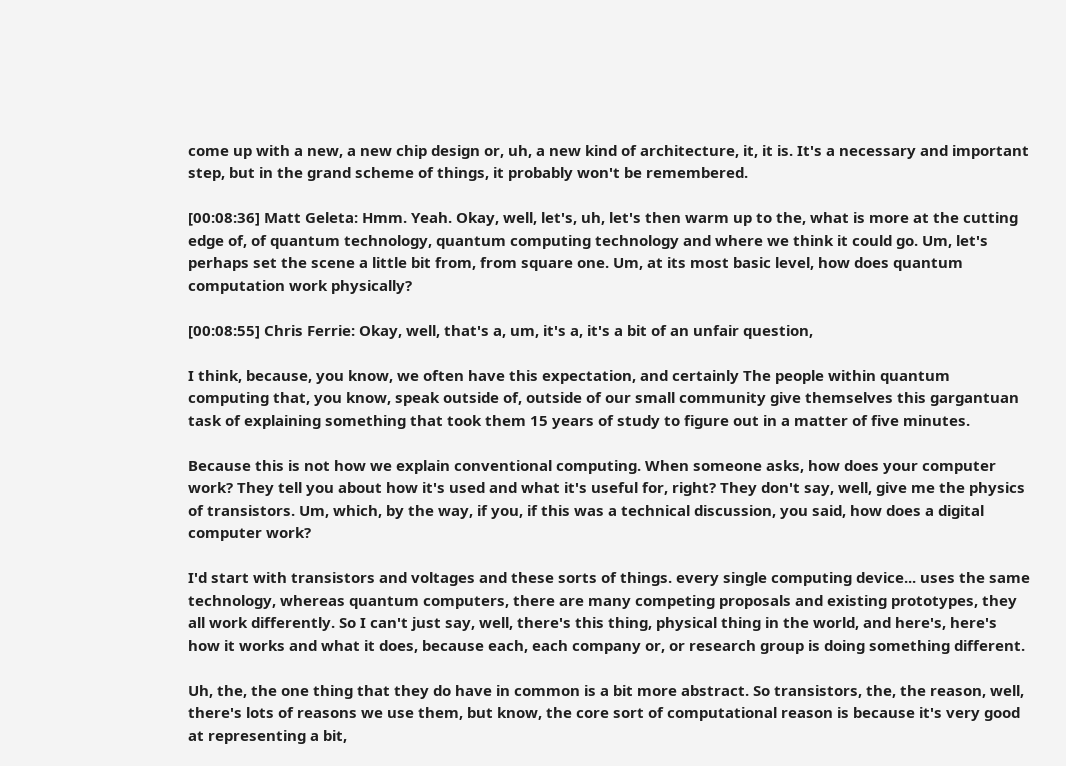come up with a new, a new chip design or, uh, a new kind of architecture, it, it is. It's a necessary and important step, but in the grand scheme of things, it probably won't be remembered.

[00:08:36] Matt Geleta: Hmm. Yeah. Okay, well, let's, uh, let's then warm up to the, what is more at the cutting edge of, of quantum technology, quantum computing technology and where we think it could go. Um, let's perhaps set the scene a little bit from, from square one. Um, at its most basic level, how does quantum computation work physically?

[00:08:55] Chris Ferrie: Okay, well, that's a, um, it's a, it's a bit of an unfair question,

I think, because, you know, we often have this expectation, and certainly The people within quantum computing that, you know, speak outside of, outside of our small community give themselves this gargantuan task of explaining something that took them 15 years of study to figure out in a matter of five minutes.

Because this is not how we explain conventional computing. When someone asks, how does your computer work? They tell you about how it's used and what it's useful for, right? They don't say, well, give me the physics of transistors. Um, which, by the way, if you, if this was a technical discussion, you said, how does a digital computer work?

I'd start with transistors and voltages and these sorts of things. every single computing device... uses the same technology, whereas quantum computers, there are many competing proposals and existing prototypes, they all work differently. So I can't just say, well, there's this thing, physical thing in the world, and here's, here's how it works and what it does, because each, each company or, or research group is doing something different.

Uh, the, the one thing that they do have in common is a bit more abstract. So transistors, the, the reason, well, there's lots of reasons we use them, but know, the core sort of computational reason is because it's very good at representing a bit,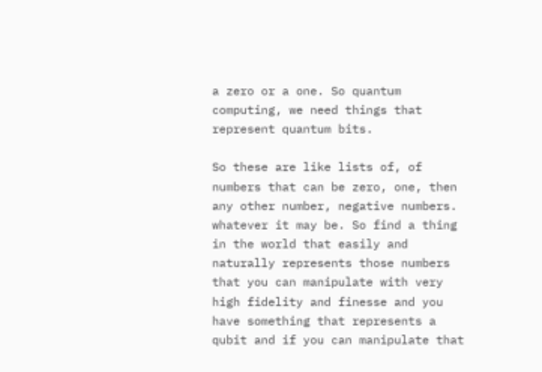a zero or a one. So quantum computing, we need things that represent quantum bits.

So these are like lists of, of numbers that can be zero, one, then any other number, negative numbers. whatever it may be. So find a thing in the world that easily and naturally represents those numbers that you can manipulate with very high fidelity and finesse and you have something that represents a qubit and if you can manipulate that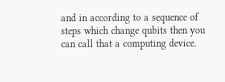and in according to a sequence of steps which change qubits then you can call that a computing device.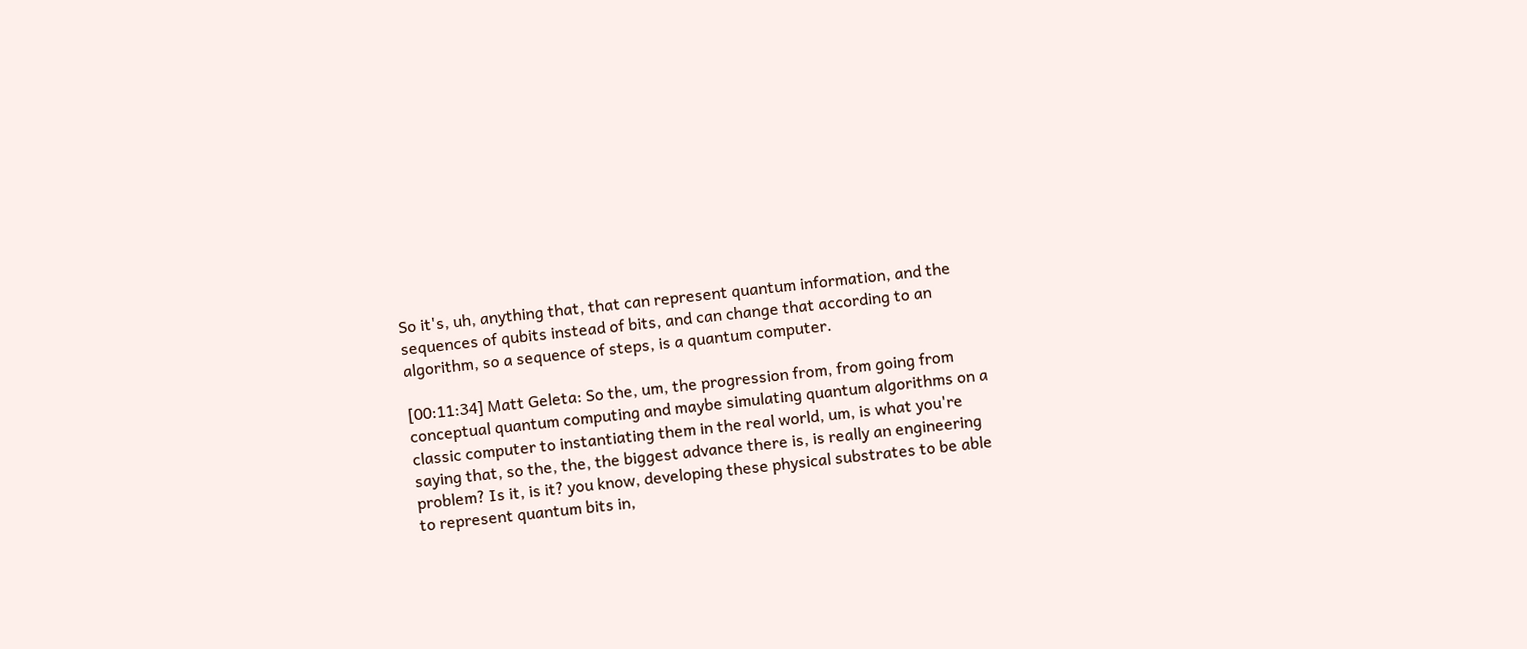So it's, uh, anything that, that can represent quantum information, and the sequences of qubits instead of bits, and can change that according to an algorithm, so a sequence of steps, is a quantum computer.

[00:11:34] Matt Geleta: So the, um, the progression from, from going from conceptual quantum computing and maybe simulating quantum algorithms on a classic computer to instantiating them in the real world, um, is what you're saying that, so the, the, the biggest advance there is, is really an engineering problem? Is it, is it? you know, developing these physical substrates to be able to represent quantum bits in,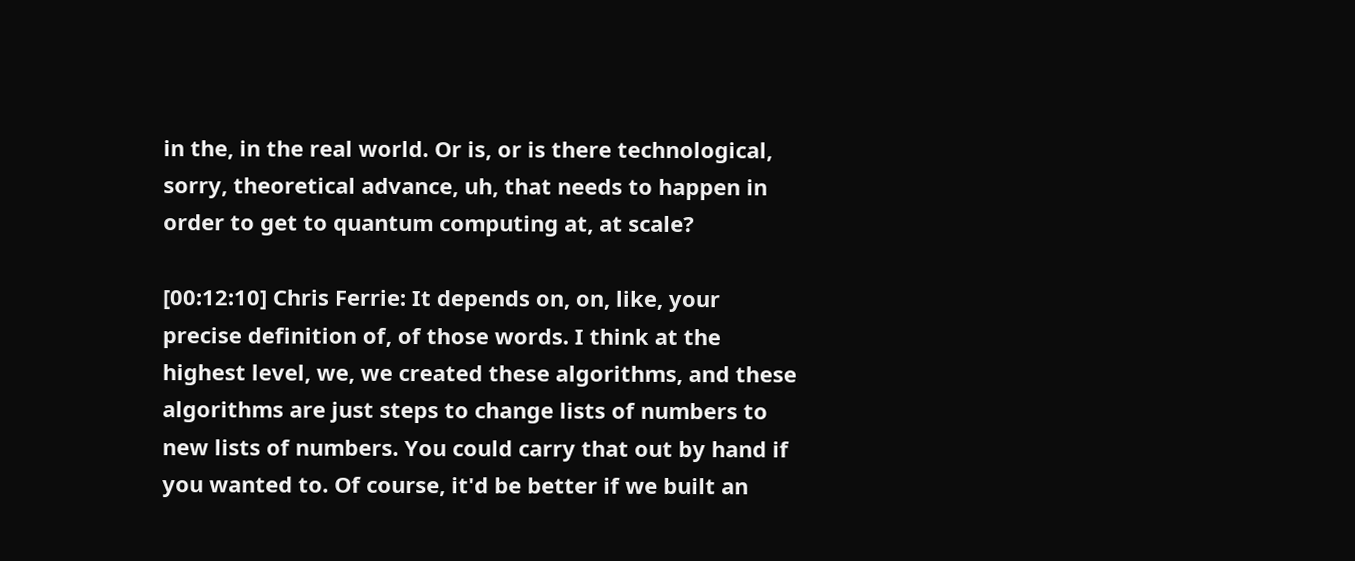in the, in the real world. Or is, or is there technological, sorry, theoretical advance, uh, that needs to happen in order to get to quantum computing at, at scale?

[00:12:10] Chris Ferrie: It depends on, on, like, your precise definition of, of those words. I think at the highest level, we, we created these algorithms, and these algorithms are just steps to change lists of numbers to new lists of numbers. You could carry that out by hand if you wanted to. Of course, it'd be better if we built an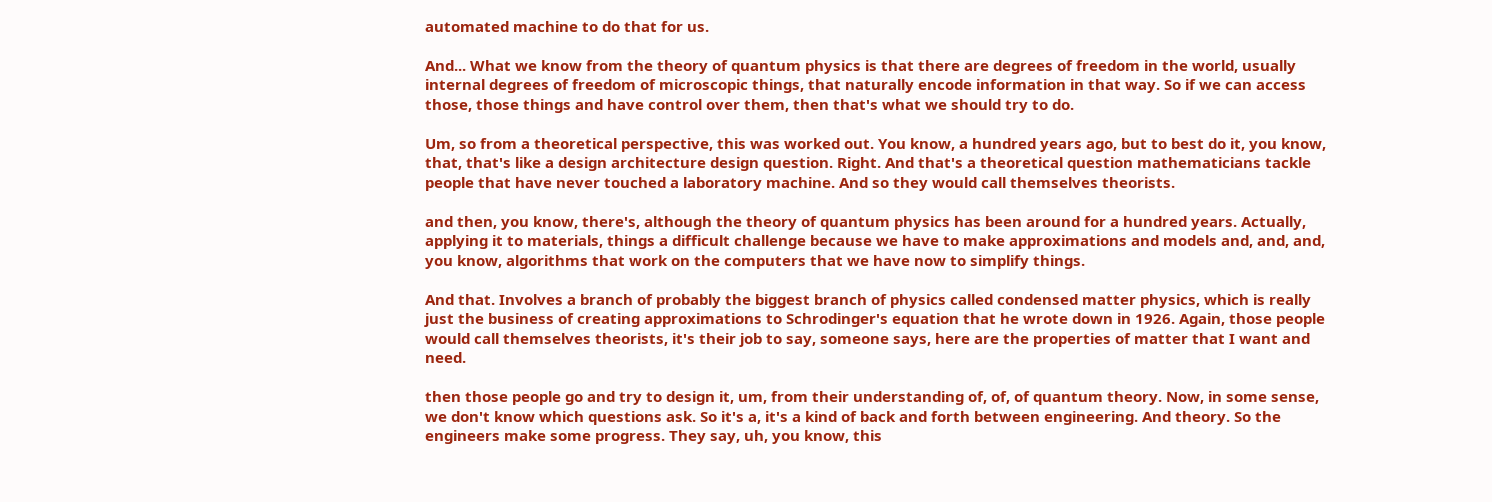automated machine to do that for us.

And... What we know from the theory of quantum physics is that there are degrees of freedom in the world, usually internal degrees of freedom of microscopic things, that naturally encode information in that way. So if we can access those, those things and have control over them, then that's what we should try to do.

Um, so from a theoretical perspective, this was worked out. You know, a hundred years ago, but to best do it, you know, that, that's like a design architecture design question. Right. And that's a theoretical question mathematicians tackle people that have never touched a laboratory machine. And so they would call themselves theorists.

and then, you know, there's, although the theory of quantum physics has been around for a hundred years. Actually, applying it to materials, things a difficult challenge because we have to make approximations and models and, and, and, you know, algorithms that work on the computers that we have now to simplify things.

And that. Involves a branch of probably the biggest branch of physics called condensed matter physics, which is really just the business of creating approximations to Schrodinger's equation that he wrote down in 1926. Again, those people would call themselves theorists, it's their job to say, someone says, here are the properties of matter that I want and need.

then those people go and try to design it, um, from their understanding of, of, of quantum theory. Now, in some sense, we don't know which questions ask. So it's a, it's a kind of back and forth between engineering. And theory. So the engineers make some progress. They say, uh, you know, this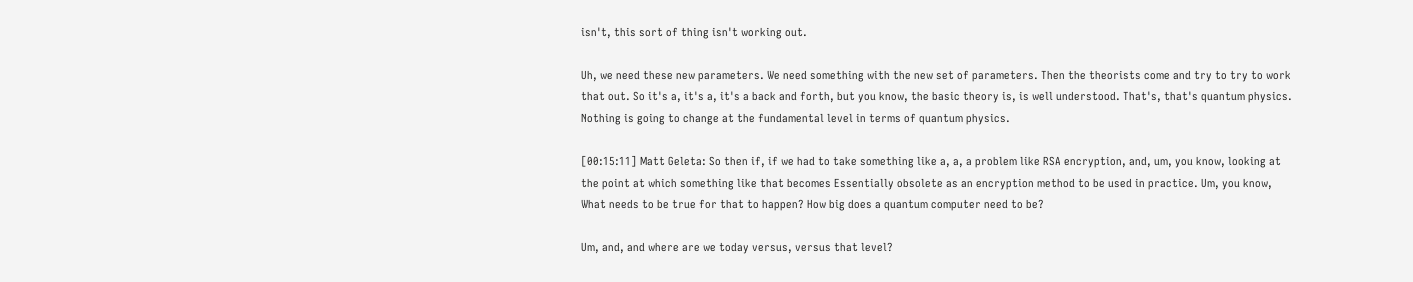isn't, this sort of thing isn't working out.

Uh, we need these new parameters. We need something with the new set of parameters. Then the theorists come and try to try to work that out. So it's a, it's a, it's a back and forth, but you know, the basic theory is, is well understood. That's, that's quantum physics. Nothing is going to change at the fundamental level in terms of quantum physics.

[00:15:11] Matt Geleta: So then if, if we had to take something like a, a, a problem like RSA encryption, and, um, you know, looking at the point at which something like that becomes Essentially obsolete as an encryption method to be used in practice. Um, you know, What needs to be true for that to happen? How big does a quantum computer need to be?

Um, and, and where are we today versus, versus that level?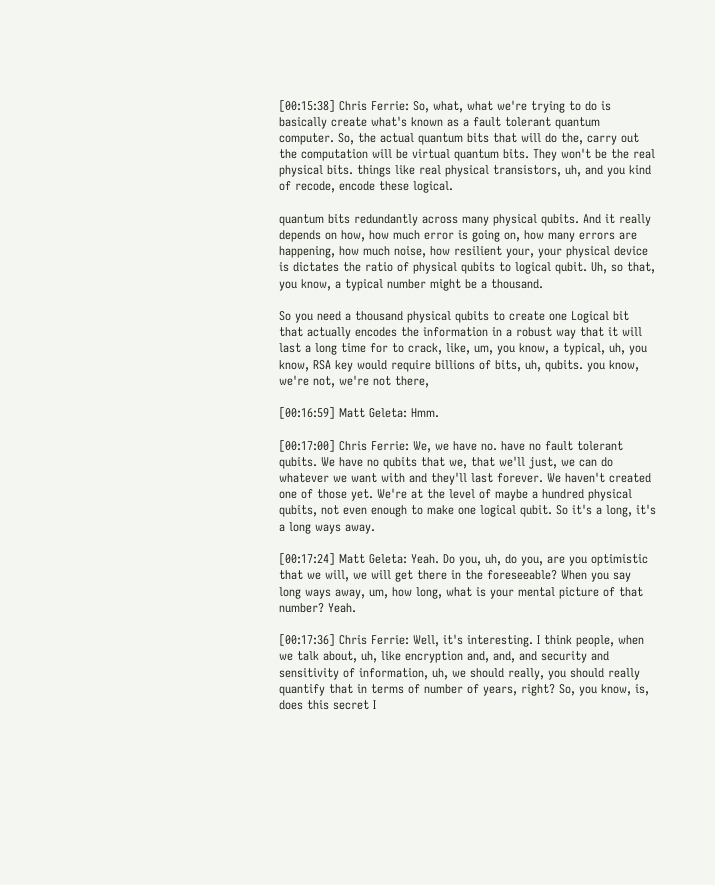[00:15:38] Chris Ferrie: So, what, what we're trying to do is basically create what's known as a fault tolerant quantum computer. So, the actual quantum bits that will do the, carry out the computation will be virtual quantum bits. They won't be the real physical bits. things like real physical transistors, uh, and you kind of recode, encode these logical.

quantum bits redundantly across many physical qubits. And it really depends on how, how much error is going on, how many errors are happening, how much noise, how resilient your, your physical device is dictates the ratio of physical qubits to logical qubit. Uh, so that, you know, a typical number might be a thousand.

So you need a thousand physical qubits to create one Logical bit that actually encodes the information in a robust way that it will last a long time for to crack, like, um, you know, a typical, uh, you know, RSA key would require billions of bits, uh, qubits. you know, we're not, we're not there,

[00:16:59] Matt Geleta: Hmm.

[00:17:00] Chris Ferrie: We, we have no. have no fault tolerant qubits. We have no qubits that we, that we'll just, we can do whatever we want with and they'll last forever. We haven't created one of those yet. We're at the level of maybe a hundred physical qubits, not even enough to make one logical qubit. So it's a long, it's a long ways away.

[00:17:24] Matt Geleta: Yeah. Do you, uh, do you, are you optimistic that we will, we will get there in the foreseeable? When you say long ways away, um, how long, what is your mental picture of that number? Yeah.

[00:17:36] Chris Ferrie: Well, it's interesting. I think people, when we talk about, uh, like encryption and, and, and security and sensitivity of information, uh, we should really, you should really quantify that in terms of number of years, right? So, you know, is, does this secret I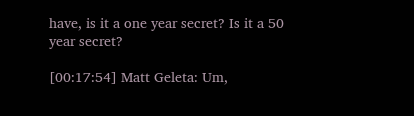have, is it a one year secret? Is it a 50 year secret?

[00:17:54] Matt Geleta: Um,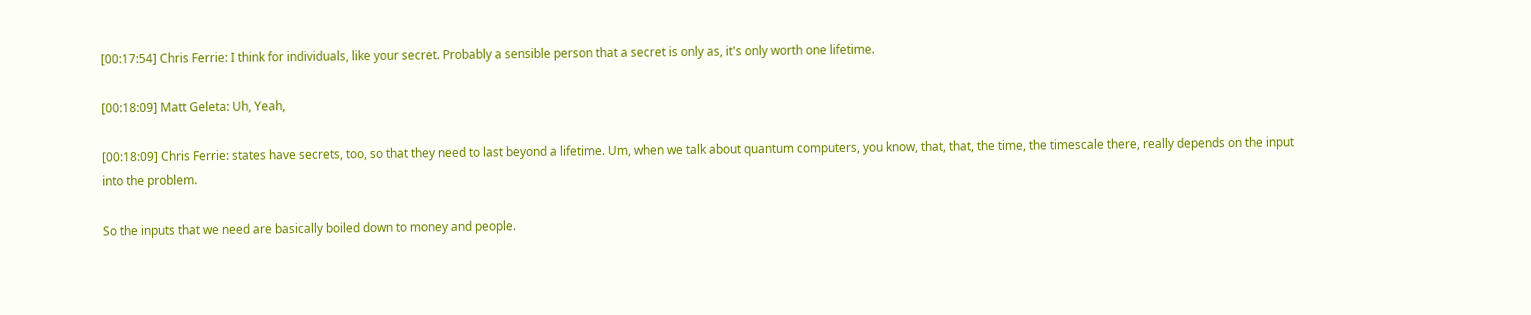[00:17:54] Chris Ferrie: I think for individuals, like your secret. Probably a sensible person that a secret is only as, it's only worth one lifetime.

[00:18:09] Matt Geleta: Uh, Yeah,

[00:18:09] Chris Ferrie: states have secrets, too, so that they need to last beyond a lifetime. Um, when we talk about quantum computers, you know, that, that, the time, the timescale there, really depends on the input into the problem.

So the inputs that we need are basically boiled down to money and people.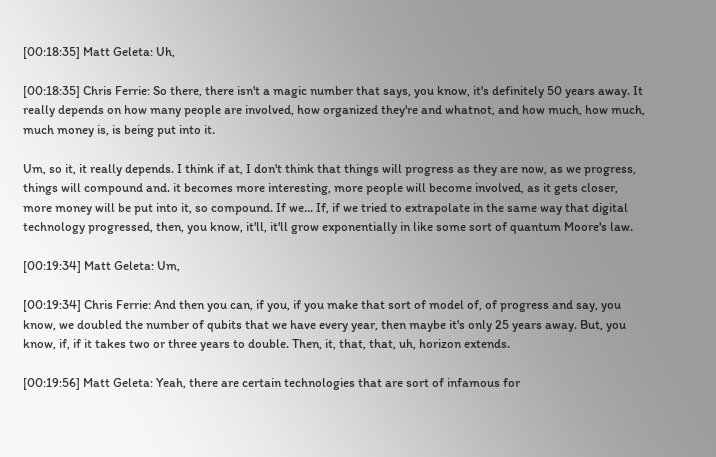[00:18:35] Matt Geleta: Uh,

[00:18:35] Chris Ferrie: So there, there isn't a magic number that says, you know, it's definitely 50 years away. It really depends on how many people are involved, how organized they're and whatnot, and how much, how much, much money is, is being put into it.

Um, so it, it really depends. I think if at, I don't think that things will progress as they are now, as we progress, things will compound and. it becomes more interesting, more people will become involved, as it gets closer, more money will be put into it, so compound. If we... If, if we tried to extrapolate in the same way that digital technology progressed, then, you know, it'll, it'll grow exponentially in like some sort of quantum Moore's law.

[00:19:34] Matt Geleta: Um,

[00:19:34] Chris Ferrie: And then you can, if you, if you make that sort of model of, of progress and say, you know, we doubled the number of qubits that we have every year, then maybe it's only 25 years away. But, you know, if, if it takes two or three years to double. Then, it, that, that, uh, horizon extends.

[00:19:56] Matt Geleta: Yeah, there are certain technologies that are sort of infamous for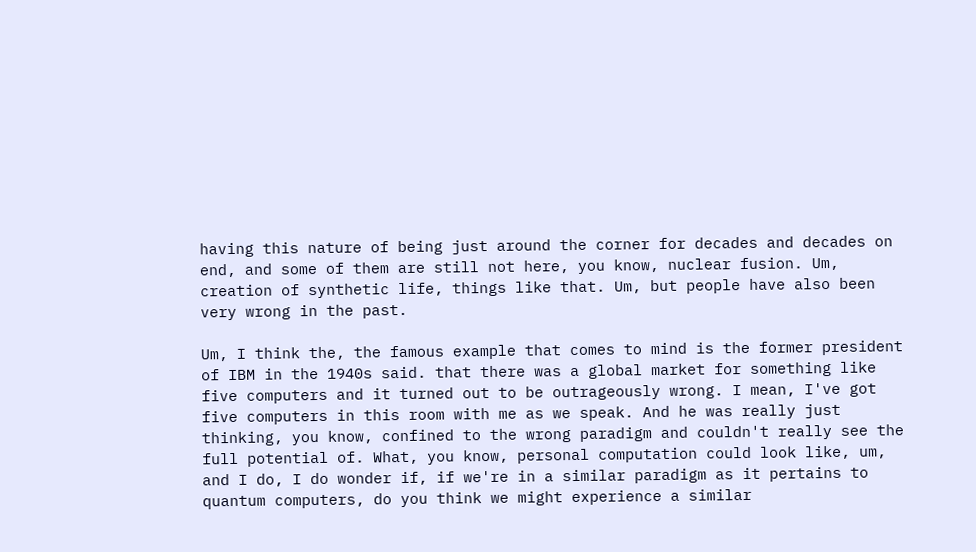having this nature of being just around the corner for decades and decades on end, and some of them are still not here, you know, nuclear fusion. Um, creation of synthetic life, things like that. Um, but people have also been very wrong in the past.

Um, I think the, the famous example that comes to mind is the former president of IBM in the 1940s said. that there was a global market for something like five computers and it turned out to be outrageously wrong. I mean, I've got five computers in this room with me as we speak. And he was really just thinking, you know, confined to the wrong paradigm and couldn't really see the full potential of. What, you know, personal computation could look like, um, and I do, I do wonder if, if we're in a similar paradigm as it pertains to quantum computers, do you think we might experience a similar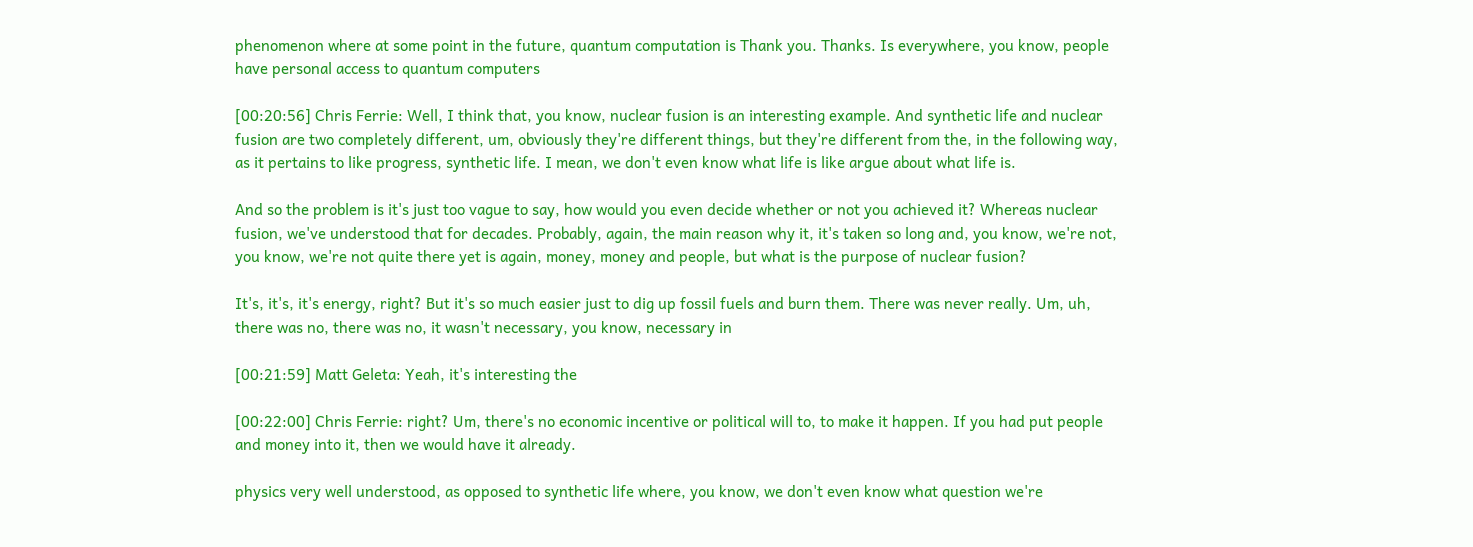phenomenon where at some point in the future, quantum computation is Thank you. Thanks. Is everywhere, you know, people have personal access to quantum computers

[00:20:56] Chris Ferrie: Well, I think that, you know, nuclear fusion is an interesting example. And synthetic life and nuclear fusion are two completely different, um, obviously they're different things, but they're different from the, in the following way, as it pertains to like progress, synthetic life. I mean, we don't even know what life is like argue about what life is.

And so the problem is it's just too vague to say, how would you even decide whether or not you achieved it? Whereas nuclear fusion, we've understood that for decades. Probably, again, the main reason why it, it's taken so long and, you know, we're not, you know, we're not quite there yet is again, money, money and people, but what is the purpose of nuclear fusion?

It's, it's, it's energy, right? But it's so much easier just to dig up fossil fuels and burn them. There was never really. Um, uh, there was no, there was no, it wasn't necessary, you know, necessary in

[00:21:59] Matt Geleta: Yeah, it's interesting the

[00:22:00] Chris Ferrie: right? Um, there's no economic incentive or political will to, to make it happen. If you had put people and money into it, then we would have it already.

physics very well understood, as opposed to synthetic life where, you know, we don't even know what question we're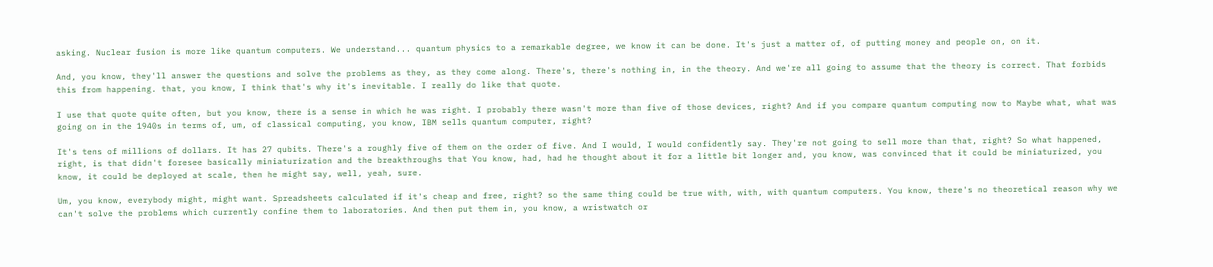asking. Nuclear fusion is more like quantum computers. We understand... quantum physics to a remarkable degree, we know it can be done. It's just a matter of, of putting money and people on, on it.

And, you know, they'll answer the questions and solve the problems as they, as they come along. There's, there's nothing in, in the theory. And we're all going to assume that the theory is correct. That forbids this from happening. that, you know, I think that's why it's inevitable. I really do like that quote.

I use that quote quite often, but you know, there is a sense in which he was right. I probably there wasn't more than five of those devices, right? And if you compare quantum computing now to Maybe what, what was going on in the 1940s in terms of, um, of classical computing, you know, IBM sells quantum computer, right?

It's tens of millions of dollars. It has 27 qubits. There's a roughly five of them on the order of five. And I would, I would confidently say. They're not going to sell more than that, right? So what happened, right, is that didn't foresee basically miniaturization and the breakthroughs that You know, had, had he thought about it for a little bit longer and, you know, was convinced that it could be miniaturized, you know, it could be deployed at scale, then he might say, well, yeah, sure.

Um, you know, everybody might, might want. Spreadsheets calculated if it's cheap and free, right? so the same thing could be true with, with, with quantum computers. You know, there's no theoretical reason why we can't solve the problems which currently confine them to laboratories. And then put them in, you know, a wristwatch or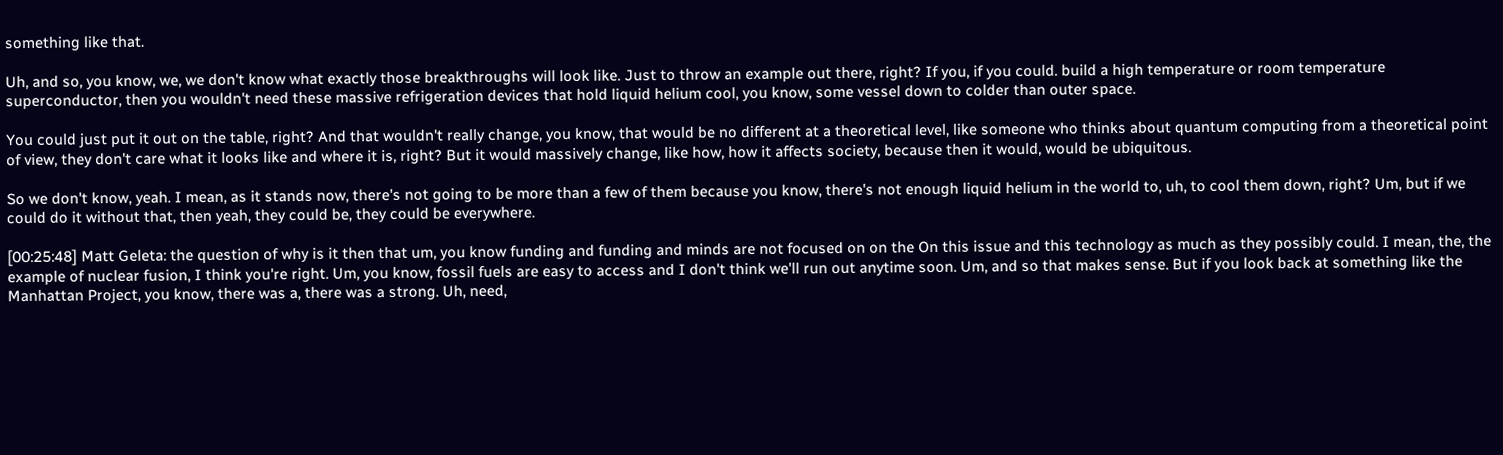something like that.

Uh, and so, you know, we, we don't know what exactly those breakthroughs will look like. Just to throw an example out there, right? If you, if you could. build a high temperature or room temperature superconductor, then you wouldn't need these massive refrigeration devices that hold liquid helium cool, you know, some vessel down to colder than outer space.

You could just put it out on the table, right? And that wouldn't really change, you know, that would be no different at a theoretical level, like someone who thinks about quantum computing from a theoretical point of view, they don't care what it looks like and where it is, right? But it would massively change, like how, how it affects society, because then it would, would be ubiquitous.

So we don't know, yeah. I mean, as it stands now, there's not going to be more than a few of them because you know, there's not enough liquid helium in the world to, uh, to cool them down, right? Um, but if we could do it without that, then yeah, they could be, they could be everywhere.

[00:25:48] Matt Geleta: the question of why is it then that um, you know funding and funding and minds are not focused on on the On this issue and this technology as much as they possibly could. I mean, the, the example of nuclear fusion, I think you're right. Um, you know, fossil fuels are easy to access and I don't think we'll run out anytime soon. Um, and so that makes sense. But if you look back at something like the Manhattan Project, you know, there was a, there was a strong. Uh, need,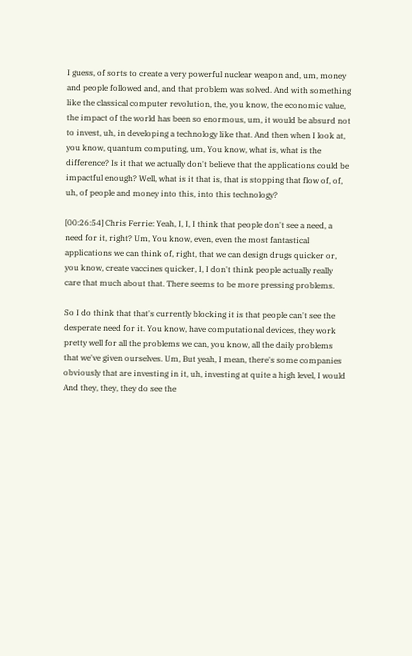I guess, of sorts to create a very powerful nuclear weapon and, um, money and people followed and, and that problem was solved. And with something like the classical computer revolution, the, you know, the economic value, the impact of the world has been so enormous, um, it would be absurd not to invest, uh, in developing a technology like that. And then when I look at, you know, quantum computing, um, You know, what is, what is the difference? Is it that we actually don't believe that the applications could be impactful enough? Well, what is it that is, that is stopping that flow of, of, uh, of people and money into this, into this technology?

[00:26:54] Chris Ferrie: Yeah, I, I, I think that people don't see a need, a need for it, right? Um, You know, even, even the most fantastical applications we can think of, right, that we can design drugs quicker or, you know, create vaccines quicker, I, I don't think people actually really care that much about that. There seems to be more pressing problems.

So I do think that that's currently blocking it is that people can't see the desperate need for it. You know, have computational devices, they work pretty well for all the problems we can, you know, all the daily problems that we've given ourselves. Um, But yeah, I mean, there's some companies obviously that are investing in it, uh, investing at quite a high level, I would And they, they, they do see the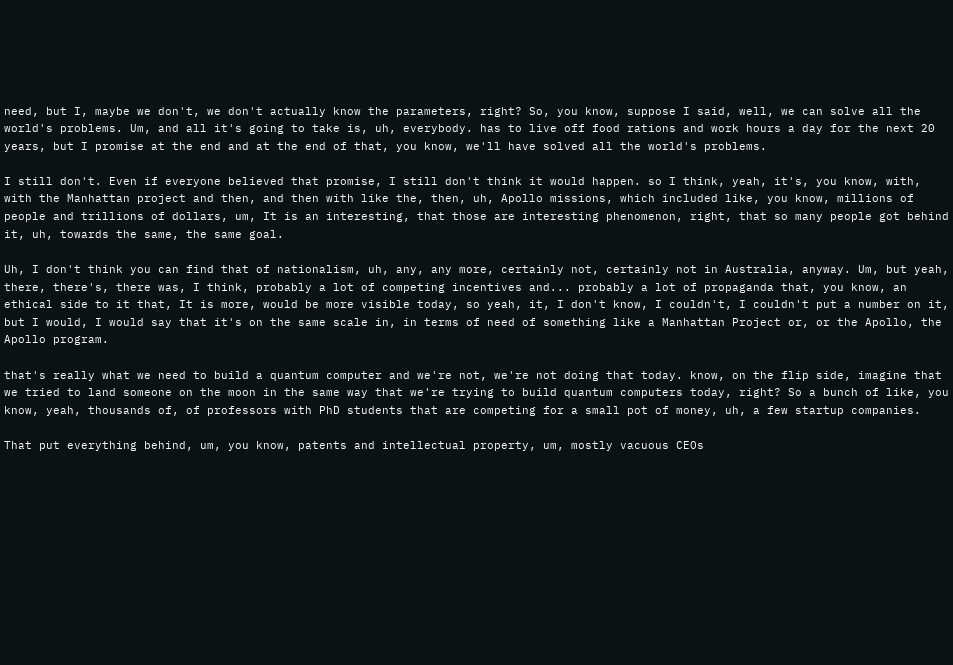need, but I, maybe we don't, we don't actually know the parameters, right? So, you know, suppose I said, well, we can solve all the world's problems. Um, and all it's going to take is, uh, everybody. has to live off food rations and work hours a day for the next 20 years, but I promise at the end and at the end of that, you know, we'll have solved all the world's problems.

I still don't. Even if everyone believed that promise, I still don't think it would happen. so I think, yeah, it's, you know, with, with the Manhattan project and then, and then with like the, then, uh, Apollo missions, which included like, you know, millions of people and trillions of dollars, um, It is an interesting, that those are interesting phenomenon, right, that so many people got behind it, uh, towards the same, the same goal.

Uh, I don't think you can find that of nationalism, uh, any, any more, certainly not, certainly not in Australia, anyway. Um, but yeah, there, there's, there was, I think, probably a lot of competing incentives and... probably a lot of propaganda that, you know, an ethical side to it that, It is more, would be more visible today, so yeah, it, I don't know, I couldn't, I couldn't put a number on it, but I would, I would say that it's on the same scale in, in terms of need of something like a Manhattan Project or, or the Apollo, the Apollo program.

that's really what we need to build a quantum computer and we're not, we're not doing that today. know, on the flip side, imagine that we tried to land someone on the moon in the same way that we're trying to build quantum computers today, right? So a bunch of like, you know, yeah, thousands of, of professors with PhD students that are competing for a small pot of money, uh, a few startup companies.

That put everything behind, um, you know, patents and intellectual property, um, mostly vacuous CEOs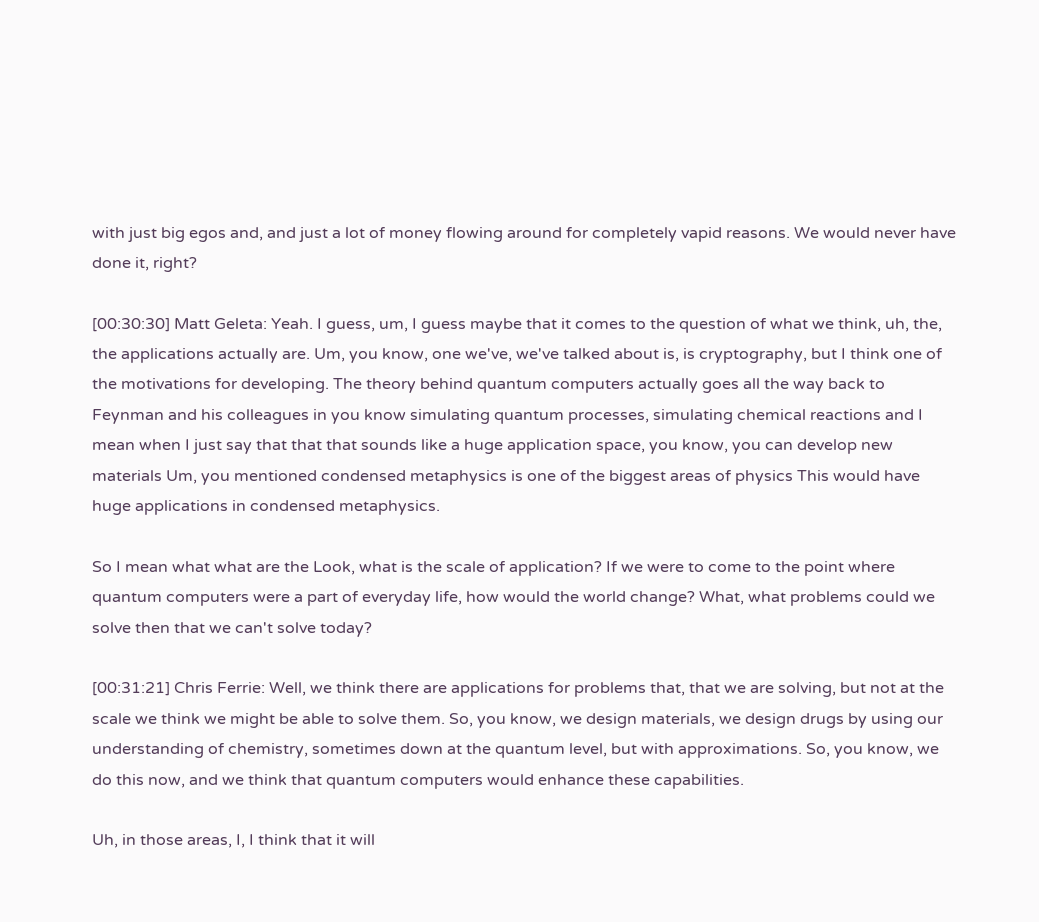with just big egos and, and just a lot of money flowing around for completely vapid reasons. We would never have done it, right?

[00:30:30] Matt Geleta: Yeah. I guess, um, I guess maybe that it comes to the question of what we think, uh, the, the applications actually are. Um, you know, one we've, we've talked about is, is cryptography, but I think one of the motivations for developing. The theory behind quantum computers actually goes all the way back to Feynman and his colleagues in you know simulating quantum processes, simulating chemical reactions and I mean when I just say that that that sounds like a huge application space, you know, you can develop new materials Um, you mentioned condensed metaphysics is one of the biggest areas of physics This would have huge applications in condensed metaphysics.

So I mean what what are the Look, what is the scale of application? If we were to come to the point where quantum computers were a part of everyday life, how would the world change? What, what problems could we solve then that we can't solve today?

[00:31:21] Chris Ferrie: Well, we think there are applications for problems that, that we are solving, but not at the scale we think we might be able to solve them. So, you know, we design materials, we design drugs by using our understanding of chemistry, sometimes down at the quantum level, but with approximations. So, you know, we do this now, and we think that quantum computers would enhance these capabilities.

Uh, in those areas, I, I think that it will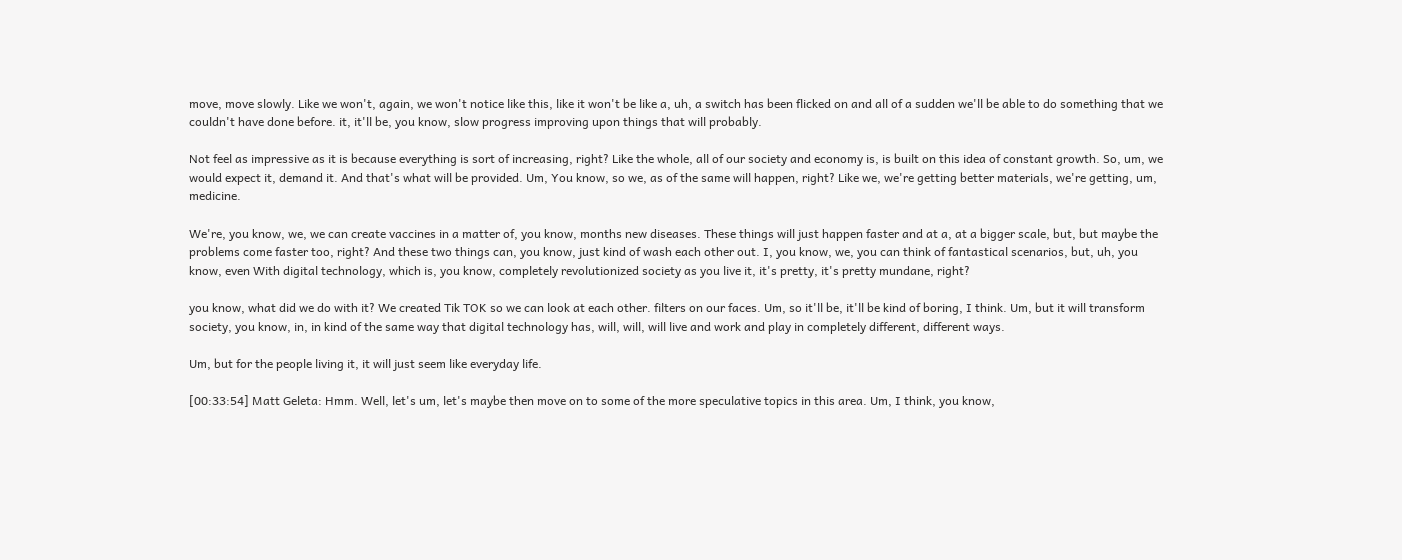move, move slowly. Like we won't, again, we won't notice like this, like it won't be like a, uh, a switch has been flicked on and all of a sudden we'll be able to do something that we couldn't have done before. it, it'll be, you know, slow progress improving upon things that will probably.

Not feel as impressive as it is because everything is sort of increasing, right? Like the whole, all of our society and economy is, is built on this idea of constant growth. So, um, we would expect it, demand it. And that's what will be provided. Um, You know, so we, as of the same will happen, right? Like we, we're getting better materials, we're getting, um, medicine.

We're, you know, we, we can create vaccines in a matter of, you know, months new diseases. These things will just happen faster and at a, at a bigger scale, but, but maybe the problems come faster too, right? And these two things can, you know, just kind of wash each other out. I, you know, we, you can think of fantastical scenarios, but, uh, you know, even With digital technology, which is, you know, completely revolutionized society as you live it, it's pretty, it's pretty mundane, right?

you know, what did we do with it? We created Tik TOK so we can look at each other. filters on our faces. Um, so it'll be, it'll be kind of boring, I think. Um, but it will transform society, you know, in, in kind of the same way that digital technology has, will, will, will live and work and play in completely different, different ways.

Um, but for the people living it, it will just seem like everyday life.

[00:33:54] Matt Geleta: Hmm. Well, let's um, let's maybe then move on to some of the more speculative topics in this area. Um, I think, you know,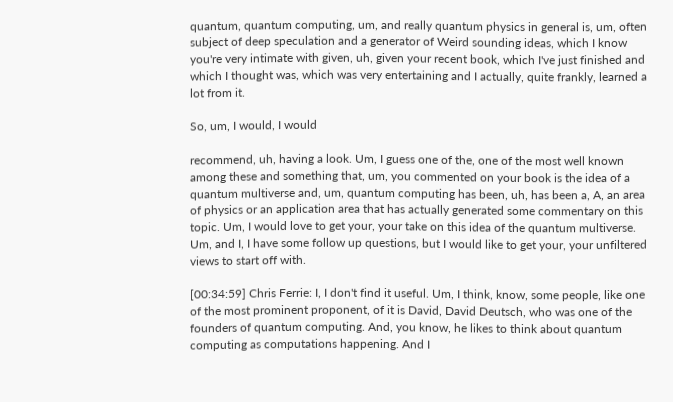quantum, quantum computing, um, and really quantum physics in general is, um, often subject of deep speculation and a generator of Weird sounding ideas, which I know you're very intimate with given, uh, given your recent book, which I've just finished and which I thought was, which was very entertaining and I actually, quite frankly, learned a lot from it.

So, um, I would, I would

recommend, uh, having a look. Um, I guess one of the, one of the most well known among these and something that, um, you commented on your book is the idea of a quantum multiverse and, um, quantum computing has been, uh, has been a, A, an area of physics or an application area that has actually generated some commentary on this topic. Um, I would love to get your, your take on this idea of the quantum multiverse. Um, and I, I have some follow up questions, but I would like to get your, your unfiltered views to start off with.

[00:34:59] Chris Ferrie: I, I don't find it useful. Um, I think, know, some people, like one of the most prominent proponent, of it is David, David Deutsch, who was one of the founders of quantum computing. And, you know, he likes to think about quantum computing as computations happening. And I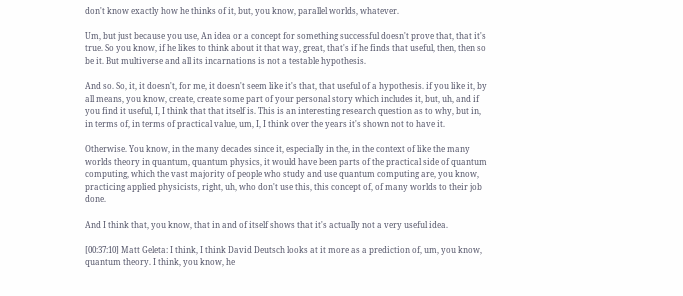don't know exactly how he thinks of it, but, you know, parallel worlds, whatever.

Um, but just because you use, An idea or a concept for something successful doesn't prove that, that it's true. So you know, if he likes to think about it that way, great, that's if he finds that useful, then, then so be it. But multiverse and all its incarnations is not a testable hypothesis.

And so. So, it, it doesn't, for me, it doesn't seem like it's that, that useful of a hypothesis. if you like it, by all means, you know, create, create some part of your personal story which includes it, but, uh, and if you find it useful, I, I think that that itself is. This is an interesting research question as to why, but in, in terms of, in terms of practical value, um, I, I think over the years it's shown not to have it.

Otherwise. You know, in the many decades since it, especially in the, in the context of like the many worlds theory in quantum, quantum physics, it would have been parts of the practical side of quantum computing, which the vast majority of people who study and use quantum computing are, you know, practicing applied physicists, right, uh, who don't use this, this concept of, of many worlds to their job done.

And I think that, you know, that in and of itself shows that it's actually not a very useful idea.

[00:37:10] Matt Geleta: I think, I think David Deutsch looks at it more as a prediction of, um, you know, quantum theory. I think, you know, he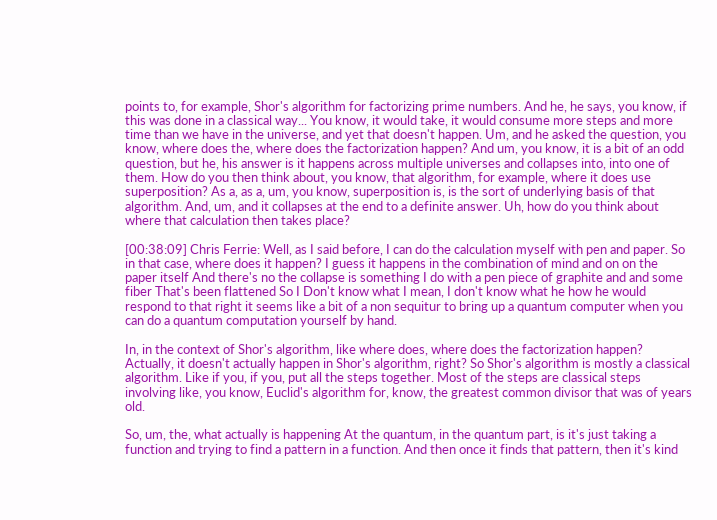points to, for example, Shor's algorithm for factorizing prime numbers. And he, he says, you know, if this was done in a classical way... You know, it would take, it would consume more steps and more time than we have in the universe, and yet that doesn't happen. Um, and he asked the question, you know, where does the, where does the factorization happen? And um, you know, it is a bit of an odd question, but he, his answer is it happens across multiple universes and collapses into, into one of them. How do you then think about, you know, that algorithm, for example, where it does use superposition? As a, as a, um, you know, superposition is, is the sort of underlying basis of that algorithm. And, um, and it collapses at the end to a definite answer. Uh, how do you think about where that calculation then takes place?

[00:38:09] Chris Ferrie: Well, as I said before, I can do the calculation myself with pen and paper. So in that case, where does it happen? I guess it happens in the combination of mind and on on the paper itself And there's no the collapse is something I do with a pen piece of graphite and and some fiber That's been flattened So I Don't know what I mean, I don't know what he how he would respond to that right it seems like a bit of a non sequitur to bring up a quantum computer when you can do a quantum computation yourself by hand.

In, in the context of Shor's algorithm, like where does, where does the factorization happen? Actually, it doesn't actually happen in Shor's algorithm, right? So Shor's algorithm is mostly a classical algorithm. Like if you, if you, put all the steps together. Most of the steps are classical steps involving like, you know, Euclid's algorithm for, know, the greatest common divisor that was of years old.

So, um, the, what actually is happening At the quantum, in the quantum part, is it's just taking a function and trying to find a pattern in a function. And then once it finds that pattern, then it's kind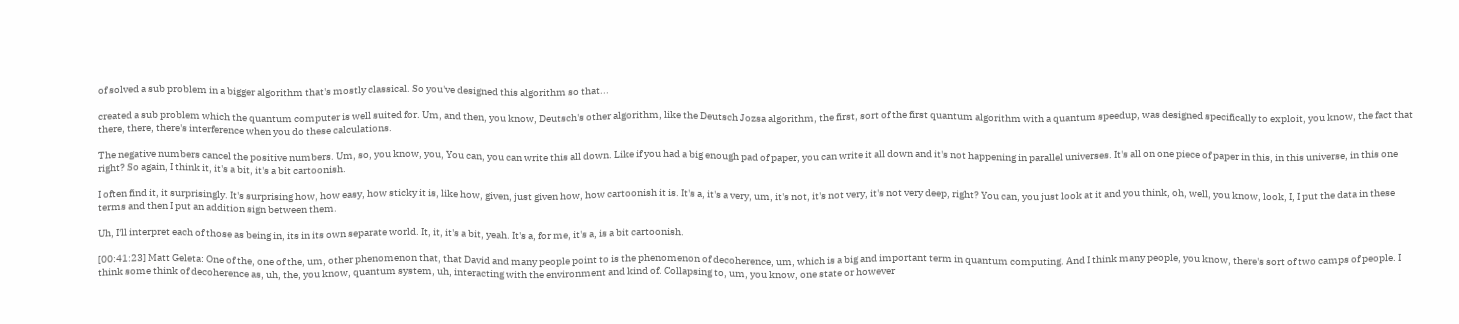of solved a sub problem in a bigger algorithm that's mostly classical. So you've designed this algorithm so that...

created a sub problem which the quantum computer is well suited for. Um, and then, you know, Deutsch's other algorithm, like the Deutsch Jozsa algorithm, the first, sort of the first quantum algorithm with a quantum speedup, was designed specifically to exploit, you know, the fact that there, there, there's interference when you do these calculations.

The negative numbers cancel the positive numbers. Um, so, you know, you, You can, you can write this all down. Like if you had a big enough pad of paper, you can write it all down and it's not happening in parallel universes. It's all on one piece of paper in this, in this universe, in this one right? So again, I think it, it's a bit, it's a bit cartoonish.

I often find it, it surprisingly. It's surprising how, how easy, how sticky it is, like how, given, just given how, how cartoonish it is. It's a, it's a very, um, it's not, it's not very, it's not very deep, right? You can, you just look at it and you think, oh, well, you know, look, I, I put the data in these terms and then I put an addition sign between them.

Uh, I'll interpret each of those as being in, its in its own separate world. It, it, it's a bit, yeah. It's a, for me, it's a, is a bit cartoonish.

[00:41:23] Matt Geleta: One of the, one of the, um, other phenomenon that, that David and many people point to is the phenomenon of decoherence, um, which is a big and important term in quantum computing. And I think many people, you know, there's sort of two camps of people. I think some think of decoherence as, uh, the, you know, quantum system, uh, interacting with the environment and kind of. Collapsing to, um, you know, one state or however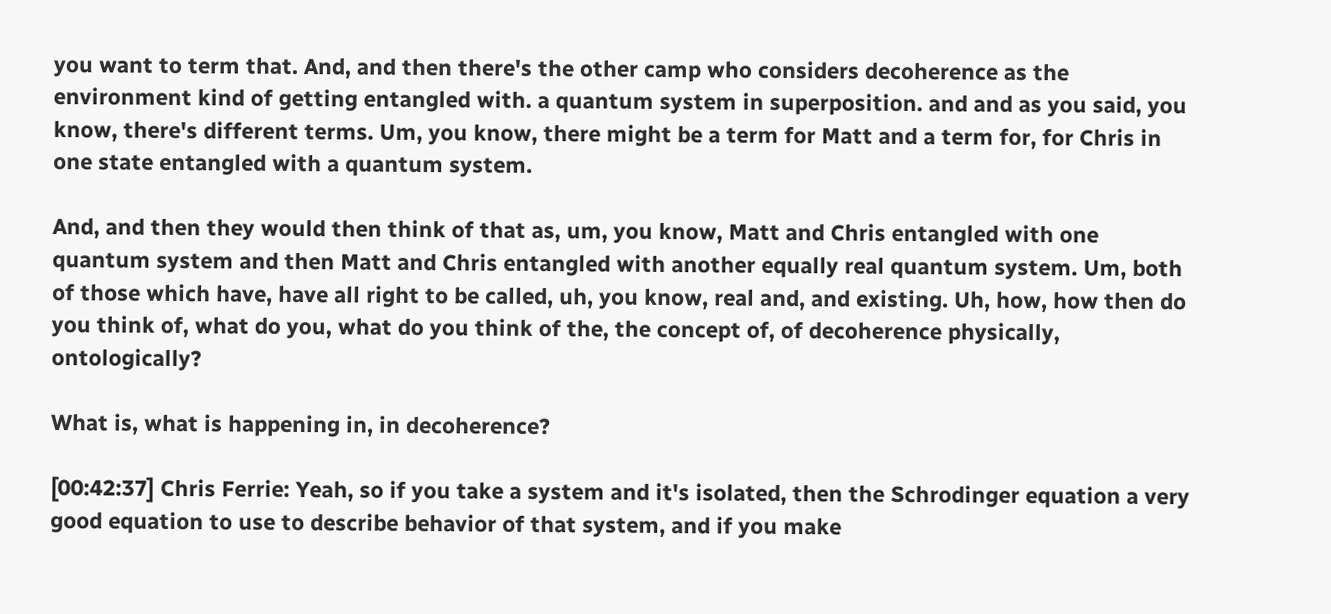you want to term that. And, and then there's the other camp who considers decoherence as the environment kind of getting entangled with. a quantum system in superposition. and and as you said, you know, there's different terms. Um, you know, there might be a term for Matt and a term for, for Chris in one state entangled with a quantum system.

And, and then they would then think of that as, um, you know, Matt and Chris entangled with one quantum system and then Matt and Chris entangled with another equally real quantum system. Um, both of those which have, have all right to be called, uh, you know, real and, and existing. Uh, how, how then do you think of, what do you, what do you think of the, the concept of, of decoherence physically, ontologically?

What is, what is happening in, in decoherence?

[00:42:37] Chris Ferrie: Yeah, so if you take a system and it's isolated, then the Schrodinger equation a very good equation to use to describe behavior of that system, and if you make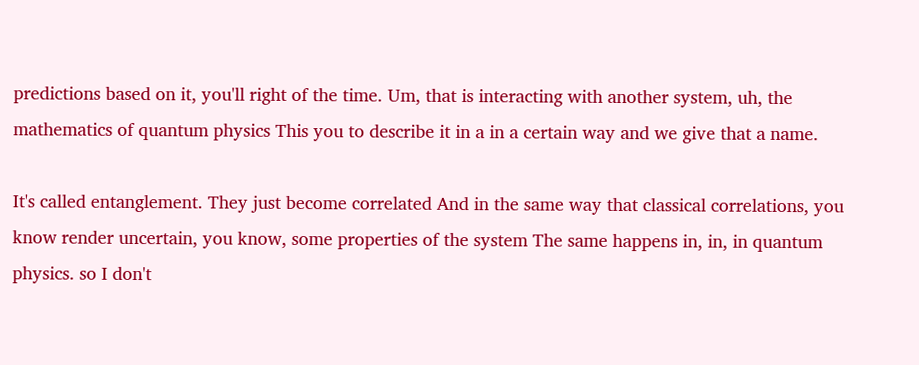predictions based on it, you'll right of the time. Um, that is interacting with another system, uh, the mathematics of quantum physics This you to describe it in a in a certain way and we give that a name.

It's called entanglement. They just become correlated And in the same way that classical correlations, you know render uncertain, you know, some properties of the system The same happens in, in, in quantum physics. so I don't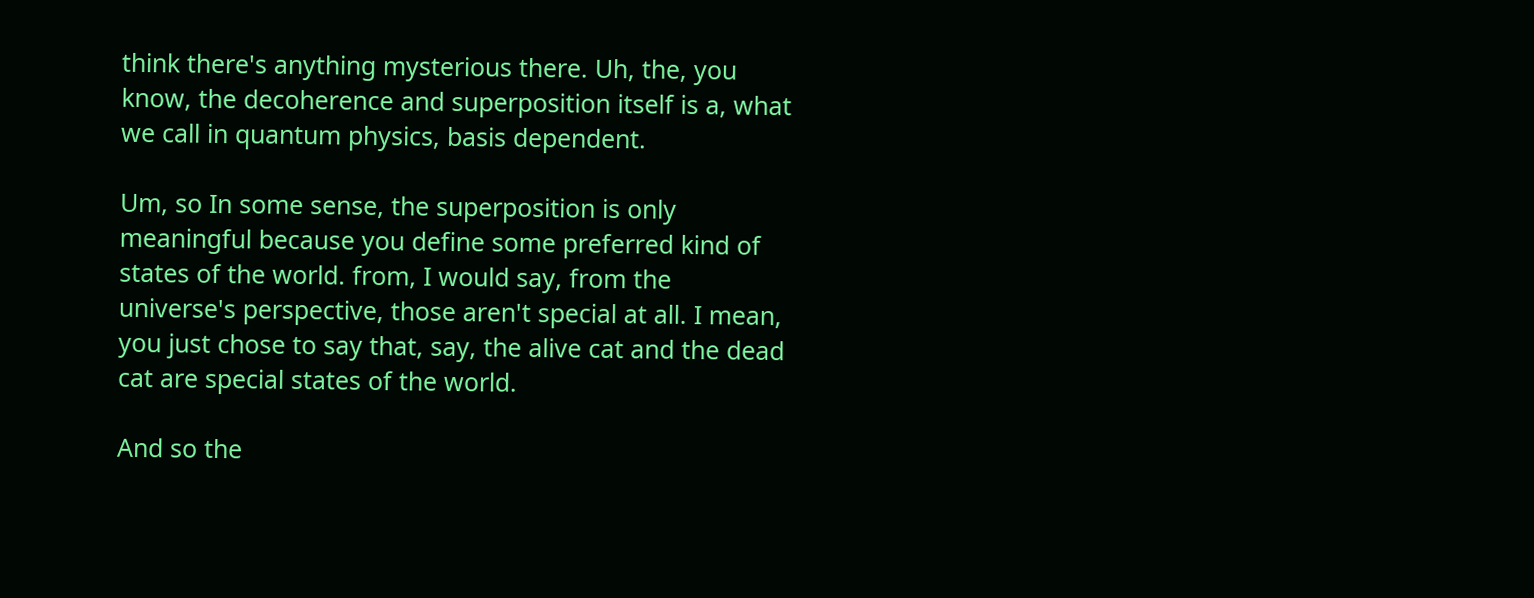think there's anything mysterious there. Uh, the, you know, the decoherence and superposition itself is a, what we call in quantum physics, basis dependent.

Um, so In some sense, the superposition is only meaningful because you define some preferred kind of states of the world. from, I would say, from the universe's perspective, those aren't special at all. I mean, you just chose to say that, say, the alive cat and the dead cat are special states of the world.

And so the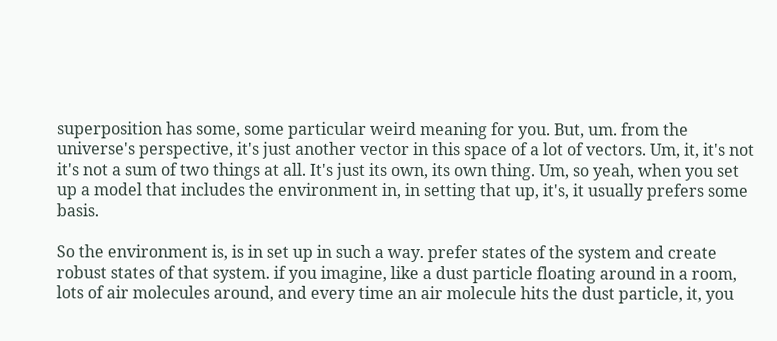superposition has some, some particular weird meaning for you. But, um. from the universe's perspective, it's just another vector in this space of a lot of vectors. Um, it, it's not it's not a sum of two things at all. It's just its own, its own thing. Um, so yeah, when you set up a model that includes the environment in, in setting that up, it's, it usually prefers some basis.

So the environment is, is in set up in such a way. prefer states of the system and create robust states of that system. if you imagine, like a dust particle floating around in a room, lots of air molecules around, and every time an air molecule hits the dust particle, it, you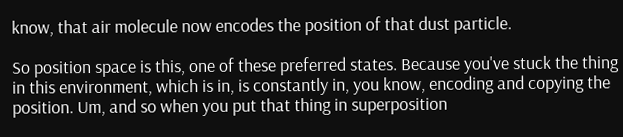know, that air molecule now encodes the position of that dust particle.

So position space is this, one of these preferred states. Because you've stuck the thing in this environment, which is in, is constantly in, you know, encoding and copying the position. Um, and so when you put that thing in superposition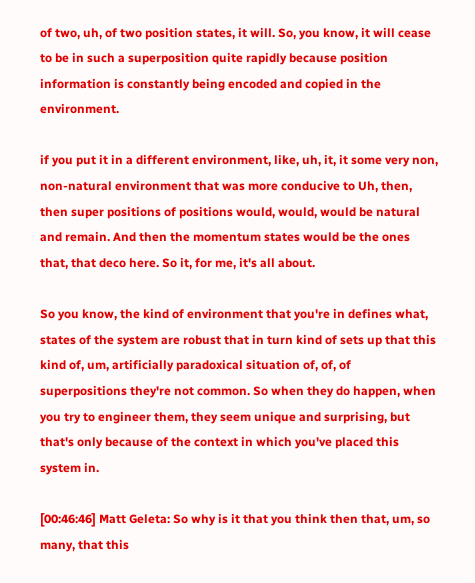of two, uh, of two position states, it will. So, you know, it will cease to be in such a superposition quite rapidly because position information is constantly being encoded and copied in the environment.

if you put it in a different environment, like, uh, it, it some very non, non-natural environment that was more conducive to Uh, then, then super positions of positions would, would, would be natural and remain. And then the momentum states would be the ones that, that deco here. So it, for me, it's all about.

So you know, the kind of environment that you're in defines what, states of the system are robust that in turn kind of sets up that this kind of, um, artificially paradoxical situation of, of, of superpositions they're not common. So when they do happen, when you try to engineer them, they seem unique and surprising, but that's only because of the context in which you've placed this system in.

[00:46:46] Matt Geleta: So why is it that you think then that, um, so many, that this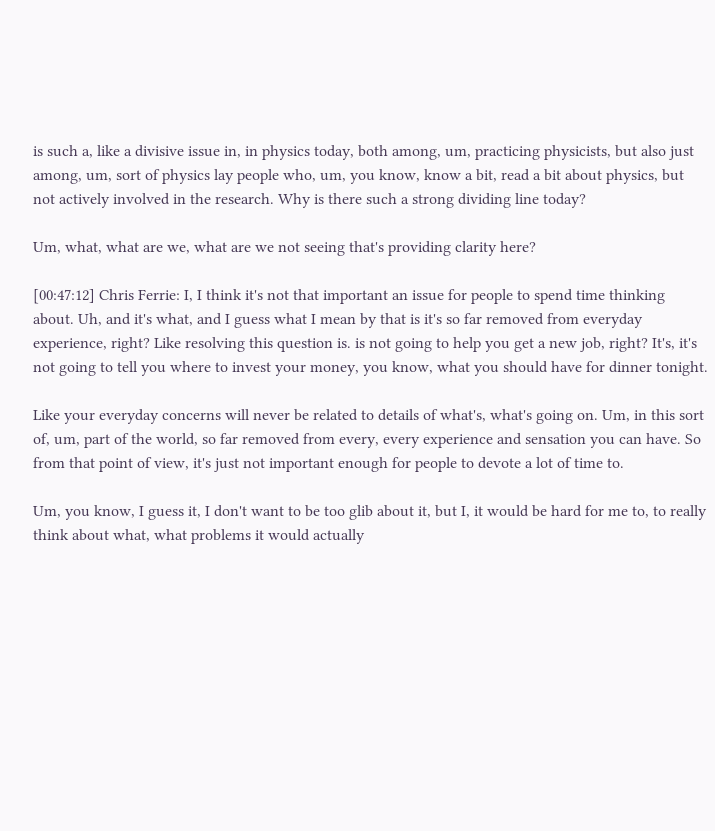is such a, like a divisive issue in, in physics today, both among, um, practicing physicists, but also just among, um, sort of physics lay people who, um, you know, know a bit, read a bit about physics, but not actively involved in the research. Why is there such a strong dividing line today?

Um, what, what are we, what are we not seeing that's providing clarity here?

[00:47:12] Chris Ferrie: I, I think it's not that important an issue for people to spend time thinking about. Uh, and it's what, and I guess what I mean by that is it's so far removed from everyday experience, right? Like resolving this question is. is not going to help you get a new job, right? It's, it's not going to tell you where to invest your money, you know, what you should have for dinner tonight.

Like your everyday concerns will never be related to details of what's, what's going on. Um, in this sort of, um, part of the world, so far removed from every, every experience and sensation you can have. So from that point of view, it's just not important enough for people to devote a lot of time to.

Um, you know, I guess it, I don't want to be too glib about it, but I, it would be hard for me to, to really think about what, what problems it would actually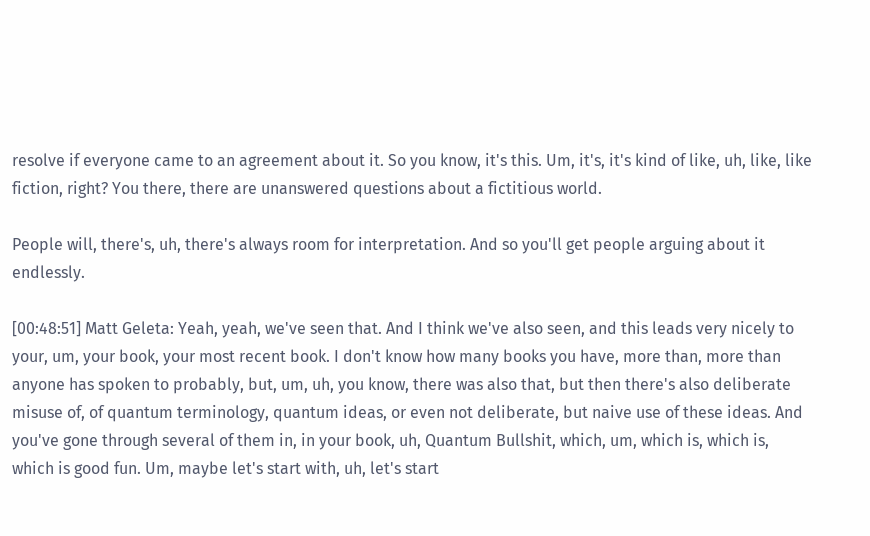resolve if everyone came to an agreement about it. So you know, it's this. Um, it's, it's kind of like, uh, like, like fiction, right? You there, there are unanswered questions about a fictitious world.

People will, there's, uh, there's always room for interpretation. And so you'll get people arguing about it endlessly.

[00:48:51] Matt Geleta: Yeah, yeah, we've seen that. And I think we've also seen, and this leads very nicely to your, um, your book, your most recent book. I don't know how many books you have, more than, more than anyone has spoken to probably, but, um, uh, you know, there was also that, but then there's also deliberate misuse of, of quantum terminology, quantum ideas, or even not deliberate, but naive use of these ideas. And you've gone through several of them in, in your book, uh, Quantum Bullshit, which, um, which is, which is, which is good fun. Um, maybe let's start with, uh, let's start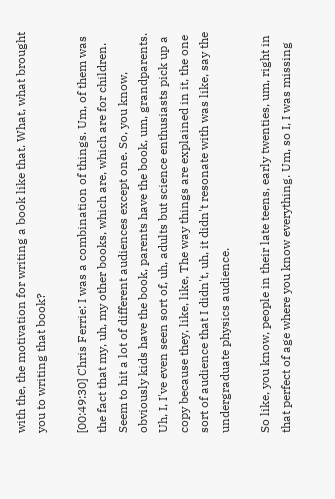with the, the motivation for writing a book like that. What, what brought you to writing that book?

[00:49:30] Chris Ferrie: I was a combination of things. Um, of them was the fact that my, uh, my other books, which are, which are for children. Seem to hit a lot of different audiences except one. So, you know, obviously kids have the book, parents have the book, um, grandparents. Uh, I, I've even seen sort of, uh, adults but science enthusiasts pick up a copy because they, like, like, The way things are explained in it, the one sort of audience that I didn't, uh, it didn't resonate with was like, say the undergraduate physics audience.

So like, you know, people in their late teens, early twenties, um, right in that perfect of age where you know everything. Um, so I, I was missing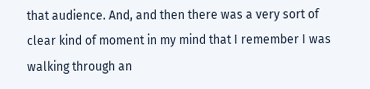that audience. And, and then there was a very sort of clear kind of moment in my mind that I remember I was walking through an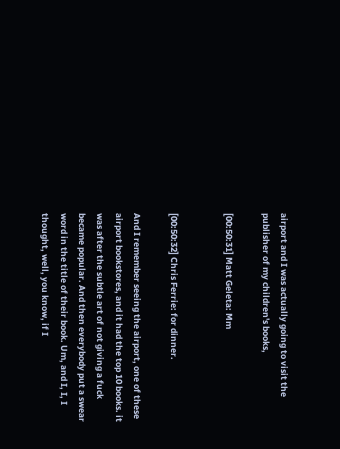airport and I was actually going to visit the publisher of my children's books,

[00:50:31] Matt Geleta: Mm


[00:50:32] Chris Ferrie: for dinner.

And I remember seeing the airport, one of these airport bookstores, and it had the top 10 books. it was after the subtle art of not giving a fuck became popular. And then everybody put a swear word in the title of their book. Um, and I, I, I thought, well, you know, if I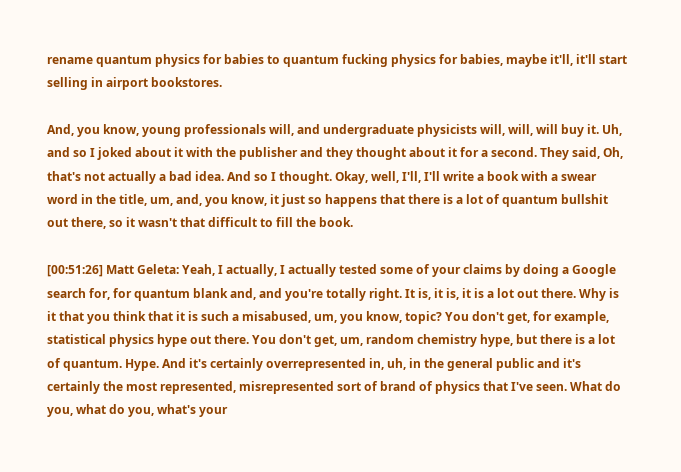rename quantum physics for babies to quantum fucking physics for babies, maybe it'll, it'll start selling in airport bookstores.

And, you know, young professionals will, and undergraduate physicists will, will, will buy it. Uh, and so I joked about it with the publisher and they thought about it for a second. They said, Oh, that's not actually a bad idea. And so I thought. Okay, well, I'll, I'll write a book with a swear word in the title, um, and, you know, it just so happens that there is a lot of quantum bullshit out there, so it wasn't that difficult to fill the book.

[00:51:26] Matt Geleta: Yeah, I actually, I actually tested some of your claims by doing a Google search for, for quantum blank and, and you're totally right. It is, it is, it is a lot out there. Why is it that you think that it is such a misabused, um, you know, topic? You don't get, for example, statistical physics hype out there. You don't get, um, random chemistry hype, but there is a lot of quantum. Hype. And it's certainly overrepresented in, uh, in the general public and it's certainly the most represented, misrepresented sort of brand of physics that I've seen. What do you, what do you, what's your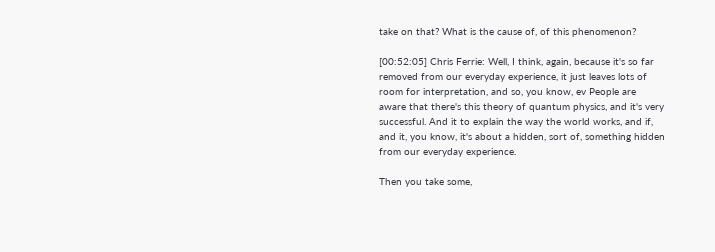take on that? What is the cause of, of this phenomenon?

[00:52:05] Chris Ferrie: Well, I think, again, because it's so far removed from our everyday experience, it just leaves lots of room for interpretation, and so, you know, ev People are aware that there's this theory of quantum physics, and it's very successful. And it to explain the way the world works, and if, and it, you know, it's about a hidden, sort of, something hidden from our everyday experience.

Then you take some,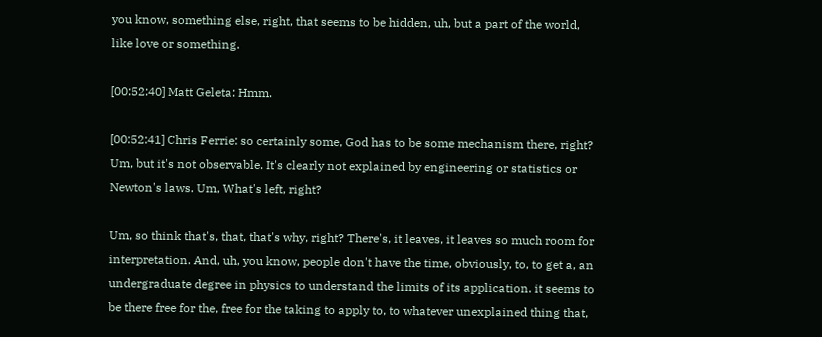you know, something else, right, that seems to be hidden, uh, but a part of the world, like love or something.

[00:52:40] Matt Geleta: Hmm.

[00:52:41] Chris Ferrie: so certainly some, God has to be some mechanism there, right? Um, but it's not observable. It's clearly not explained by engineering or statistics or Newton's laws. Um, What's left, right?

Um, so think that's, that, that's why, right? There's, it leaves, it leaves so much room for interpretation. And, uh, you know, people don't have the time, obviously, to, to get a, an undergraduate degree in physics to understand the limits of its application. it seems to be there free for the, free for the taking to apply to, to whatever unexplained thing that,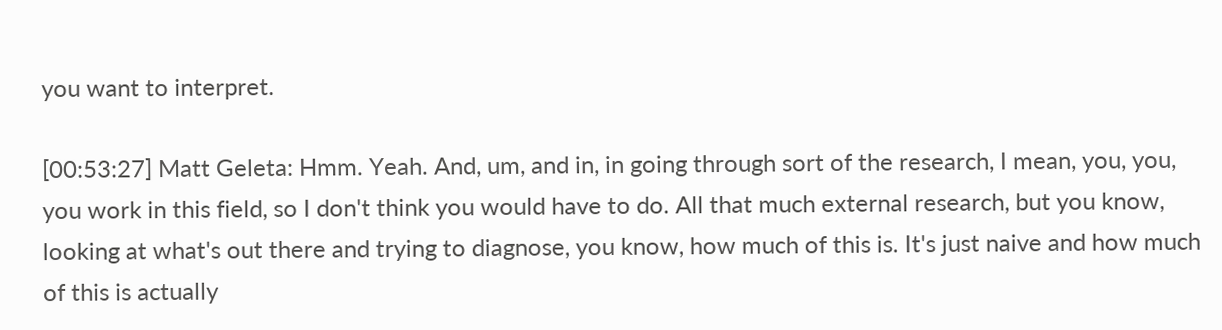you want to interpret.

[00:53:27] Matt Geleta: Hmm. Yeah. And, um, and in, in going through sort of the research, I mean, you, you, you work in this field, so I don't think you would have to do. All that much external research, but you know, looking at what's out there and trying to diagnose, you know, how much of this is. It's just naive and how much of this is actually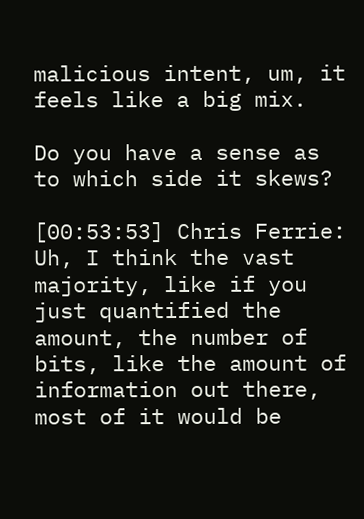malicious intent, um, it feels like a big mix.

Do you have a sense as to which side it skews?

[00:53:53] Chris Ferrie: Uh, I think the vast majority, like if you just quantified the amount, the number of bits, like the amount of information out there, most of it would be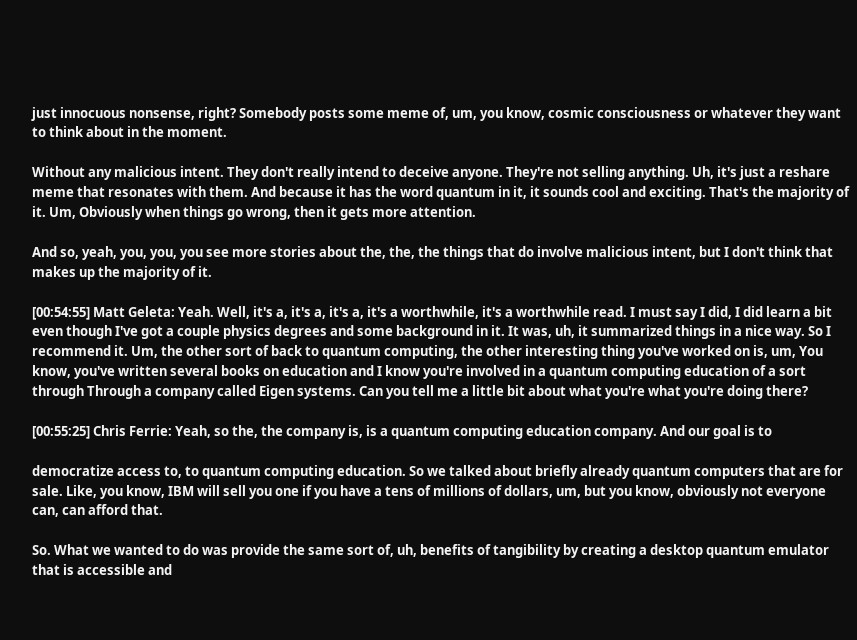just innocuous nonsense, right? Somebody posts some meme of, um, you know, cosmic consciousness or whatever they want to think about in the moment.

Without any malicious intent. They don't really intend to deceive anyone. They're not selling anything. Uh, it's just a reshare meme that resonates with them. And because it has the word quantum in it, it sounds cool and exciting. That's the majority of it. Um, Obviously when things go wrong, then it gets more attention.

And so, yeah, you, you, you see more stories about the, the, the things that do involve malicious intent, but I don't think that makes up the majority of it.

[00:54:55] Matt Geleta: Yeah. Well, it's a, it's a, it's a, it's a worthwhile, it's a worthwhile read. I must say I did, I did learn a bit even though I've got a couple physics degrees and some background in it. It was, uh, it summarized things in a nice way. So I recommend it. Um, the other sort of back to quantum computing, the other interesting thing you've worked on is, um, You know, you've written several books on education and I know you're involved in a quantum computing education of a sort through Through a company called Eigen systems. Can you tell me a little bit about what you're what you're doing there?

[00:55:25] Chris Ferrie: Yeah, so the, the company is, is a quantum computing education company. And our goal is to

democratize access to, to quantum computing education. So we talked about briefly already quantum computers that are for sale. Like, you know, IBM will sell you one if you have a tens of millions of dollars, um, but you know, obviously not everyone can, can afford that.

So. What we wanted to do was provide the same sort of, uh, benefits of tangibility by creating a desktop quantum emulator that is accessible and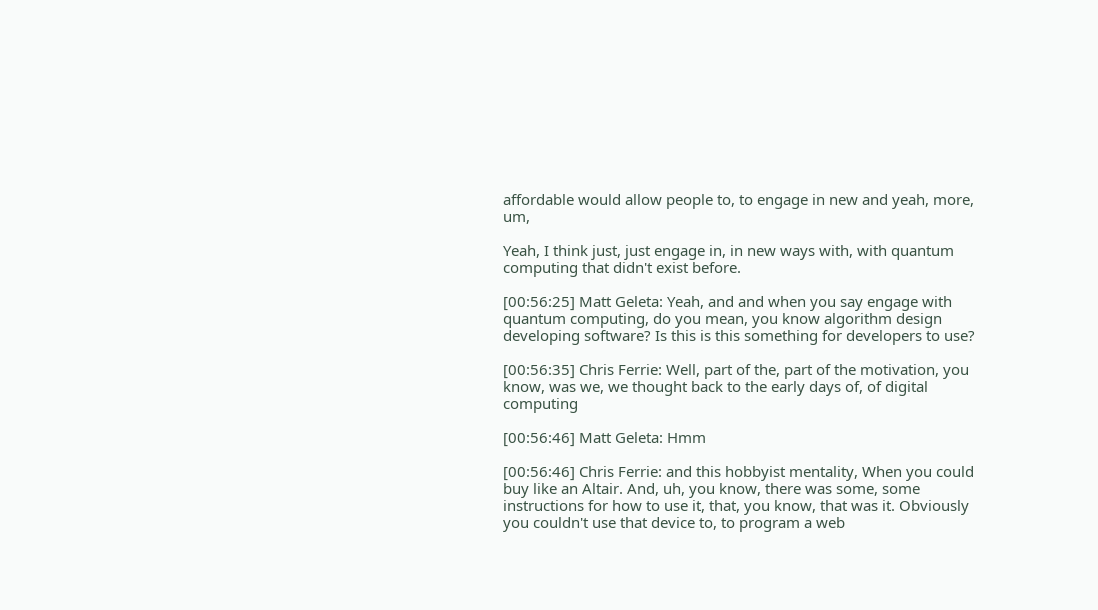affordable would allow people to, to engage in new and yeah, more, um,

Yeah, I think just, just engage in, in new ways with, with quantum computing that didn't exist before.

[00:56:25] Matt Geleta: Yeah, and and when you say engage with quantum computing, do you mean, you know algorithm design developing software? Is this is this something for developers to use?

[00:56:35] Chris Ferrie: Well, part of the, part of the motivation, you know, was we, we thought back to the early days of, of digital computing

[00:56:46] Matt Geleta: Hmm

[00:56:46] Chris Ferrie: and this hobbyist mentality, When you could buy like an Altair. And, uh, you know, there was some, some instructions for how to use it, that, you know, that was it. Obviously you couldn't use that device to, to program a web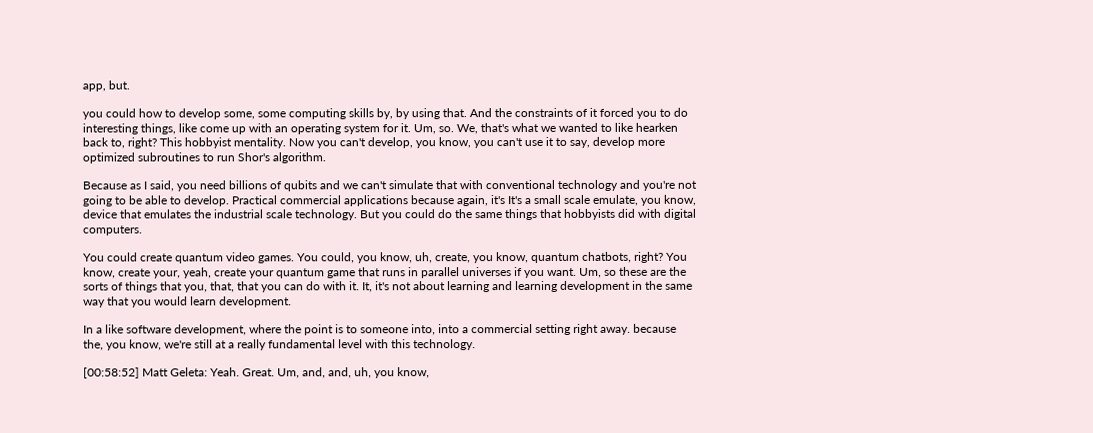app, but.

you could how to develop some, some computing skills by, by using that. And the constraints of it forced you to do interesting things, like come up with an operating system for it. Um, so. We, that's what we wanted to like hearken back to, right? This hobbyist mentality. Now you can't develop, you know, you can't use it to say, develop more optimized subroutines to run Shor's algorithm.

Because as I said, you need billions of qubits and we can't simulate that with conventional technology and you're not going to be able to develop. Practical commercial applications because again, it's It's a small scale emulate, you know, device that emulates the industrial scale technology. But you could do the same things that hobbyists did with digital computers.

You could create quantum video games. You could, you know, uh, create, you know, quantum chatbots, right? You know, create your, yeah, create your quantum game that runs in parallel universes if you want. Um, so these are the sorts of things that you, that, that you can do with it. It, it's not about learning and learning development in the same way that you would learn development.

In a like software development, where the point is to someone into, into a commercial setting right away. because the, you know, we're still at a really fundamental level with this technology.

[00:58:52] Matt Geleta: Yeah. Great. Um, and, and, uh, you know,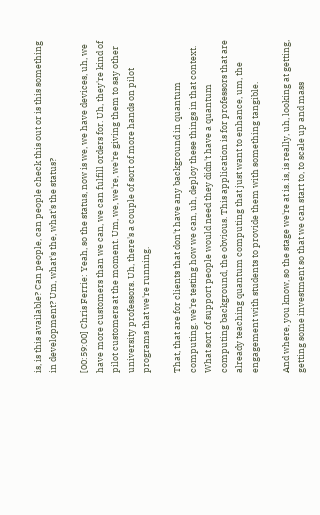is, is this available? Can people, can people check this out or is this something in development? Um, what's the, what's the status?

[00:59:00] Chris Ferrie: Yeah, so the status, now is we, we have devices, uh, we have more customers than we can, we can fulfill orders for. Uh, they're kind of pilot customers at the moment. Um, we, we're, we're giving them to say other university professors. Uh, there's a couple of sort of more hands on pilot programs that we're running.

That, that are for clients that don't have any background in quantum computing. we're testing how we can, uh, deploy these things in that context. What sort of support people would need they didn't have a quantum computing background, the obvious. This application is for professors that are already teaching quantum computing that just want to enhance, um, the engagement with students to provide them with something tangible.

And where, you know, so the stage we're at is. is, is really, uh, looking at getting, getting some investment so that we can start to, to scale up and mass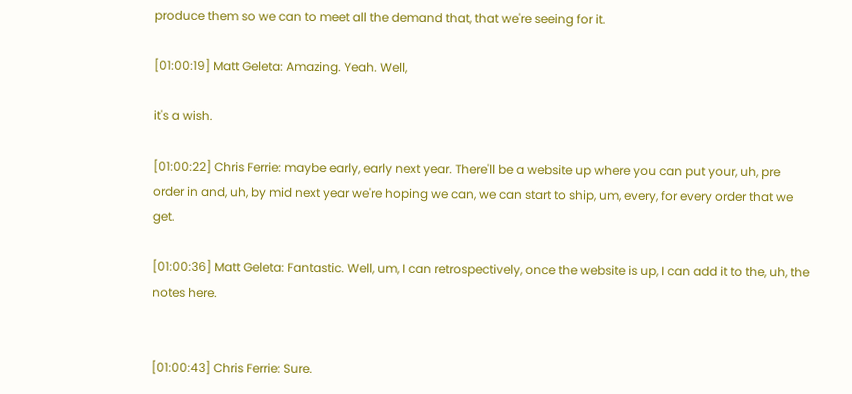produce them so we can to meet all the demand that, that we're seeing for it.

[01:00:19] Matt Geleta: Amazing. Yeah. Well,

it's a wish.

[01:00:22] Chris Ferrie: maybe early, early next year. There'll be a website up where you can put your, uh, pre order in and, uh, by mid next year we're hoping we can, we can start to ship, um, every, for every order that we get.

[01:00:36] Matt Geleta: Fantastic. Well, um, I can retrospectively, once the website is up, I can add it to the, uh, the notes here.


[01:00:43] Chris Ferrie: Sure.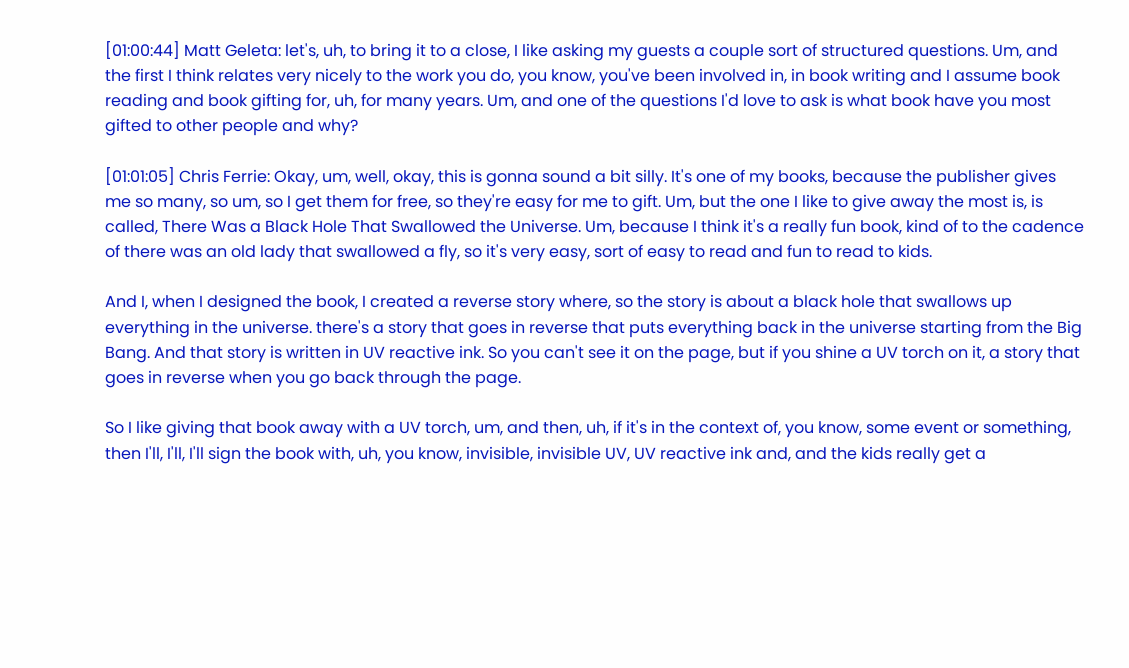[01:00:44] Matt Geleta: let's, uh, to bring it to a close, I like asking my guests a couple sort of structured questions. Um, and the first I think relates very nicely to the work you do, you know, you've been involved in, in book writing and I assume book reading and book gifting for, uh, for many years. Um, and one of the questions I'd love to ask is what book have you most gifted to other people and why?

[01:01:05] Chris Ferrie: Okay, um, well, okay, this is gonna sound a bit silly. It's one of my books, because the publisher gives me so many, so um, so I get them for free, so they're easy for me to gift. Um, but the one I like to give away the most is, is called, There Was a Black Hole That Swallowed the Universe. Um, because I think it's a really fun book, kind of to the cadence of there was an old lady that swallowed a fly, so it's very easy, sort of easy to read and fun to read to kids.

And I, when I designed the book, I created a reverse story where, so the story is about a black hole that swallows up everything in the universe. there's a story that goes in reverse that puts everything back in the universe starting from the Big Bang. And that story is written in UV reactive ink. So you can't see it on the page, but if you shine a UV torch on it, a story that goes in reverse when you go back through the page.

So I like giving that book away with a UV torch, um, and then, uh, if it's in the context of, you know, some event or something, then I'll, I'll, I'll sign the book with, uh, you know, invisible, invisible UV, UV reactive ink and, and the kids really get a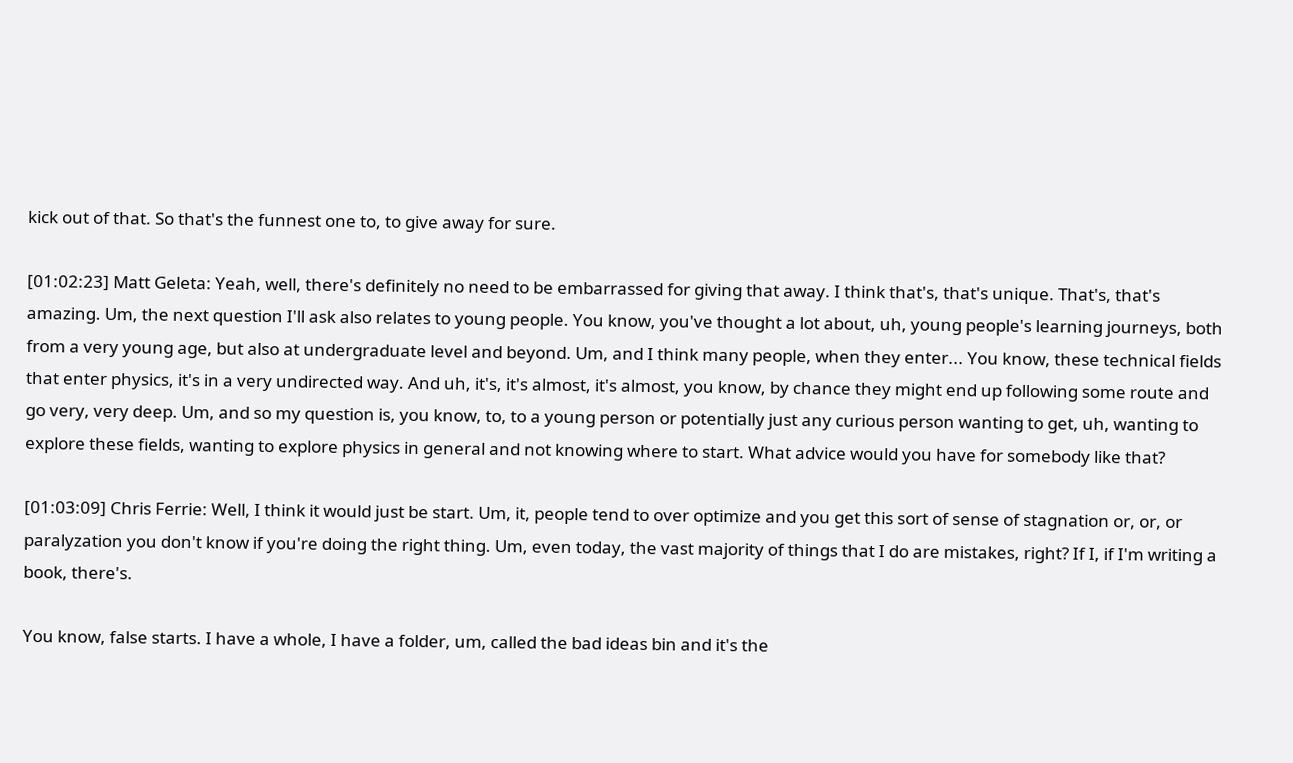kick out of that. So that's the funnest one to, to give away for sure.

[01:02:23] Matt Geleta: Yeah, well, there's definitely no need to be embarrassed for giving that away. I think that's, that's unique. That's, that's amazing. Um, the next question I'll ask also relates to young people. You know, you've thought a lot about, uh, young people's learning journeys, both from a very young age, but also at undergraduate level and beyond. Um, and I think many people, when they enter... You know, these technical fields that enter physics, it's in a very undirected way. And uh, it's, it's almost, it's almost, you know, by chance they might end up following some route and go very, very deep. Um, and so my question is, you know, to, to a young person or potentially just any curious person wanting to get, uh, wanting to explore these fields, wanting to explore physics in general and not knowing where to start. What advice would you have for somebody like that?

[01:03:09] Chris Ferrie: Well, I think it would just be start. Um, it, people tend to over optimize and you get this sort of sense of stagnation or, or, or paralyzation you don't know if you're doing the right thing. Um, even today, the vast majority of things that I do are mistakes, right? If I, if I'm writing a book, there's.

You know, false starts. I have a whole, I have a folder, um, called the bad ideas bin and it's the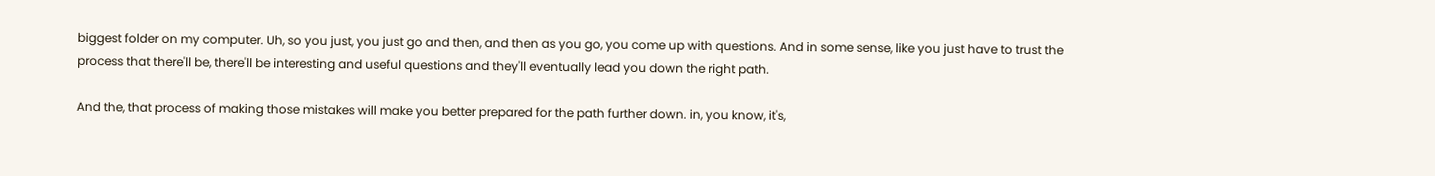biggest folder on my computer. Uh, so you just, you just go and then, and then as you go, you come up with questions. And in some sense, like you just have to trust the process that there'll be, there'll be interesting and useful questions and they'll eventually lead you down the right path.

And the, that process of making those mistakes will make you better prepared for the path further down. in, you know, it's,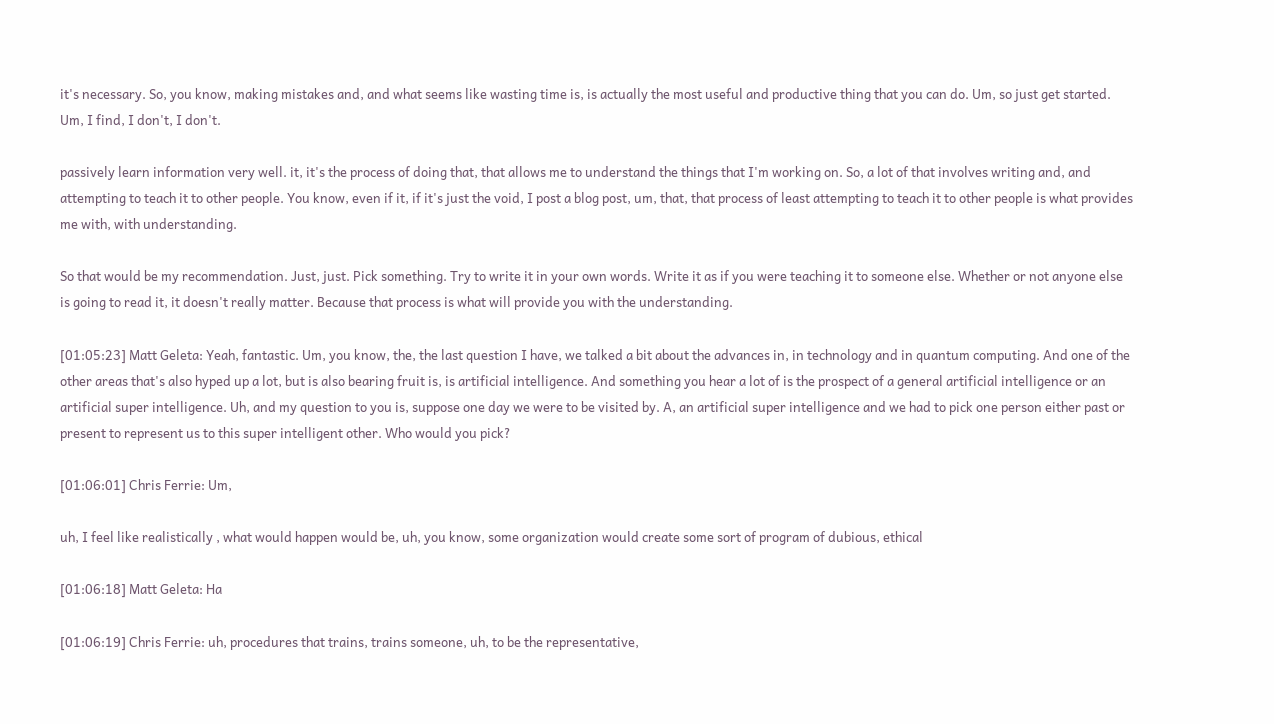it's necessary. So, you know, making mistakes and, and what seems like wasting time is, is actually the most useful and productive thing that you can do. Um, so just get started. Um, I find, I don't, I don't.

passively learn information very well. it, it's the process of doing that, that allows me to understand the things that I'm working on. So, a lot of that involves writing and, and attempting to teach it to other people. You know, even if it, if it's just the void, I post a blog post, um, that, that process of least attempting to teach it to other people is what provides me with, with understanding.

So that would be my recommendation. Just, just. Pick something. Try to write it in your own words. Write it as if you were teaching it to someone else. Whether or not anyone else is going to read it, it doesn't really matter. Because that process is what will provide you with the understanding.

[01:05:23] Matt Geleta: Yeah, fantastic. Um, you know, the, the last question I have, we talked a bit about the advances in, in technology and in quantum computing. And one of the other areas that's also hyped up a lot, but is also bearing fruit is, is artificial intelligence. And something you hear a lot of is the prospect of a general artificial intelligence or an artificial super intelligence. Uh, and my question to you is, suppose one day we were to be visited by. A, an artificial super intelligence and we had to pick one person either past or present to represent us to this super intelligent other. Who would you pick?

[01:06:01] Chris Ferrie: Um,

uh, I feel like realistically , what would happen would be, uh, you know, some organization would create some sort of program of dubious, ethical

[01:06:18] Matt Geleta: Ha

[01:06:19] Chris Ferrie: uh, procedures that trains, trains someone, uh, to be the representative,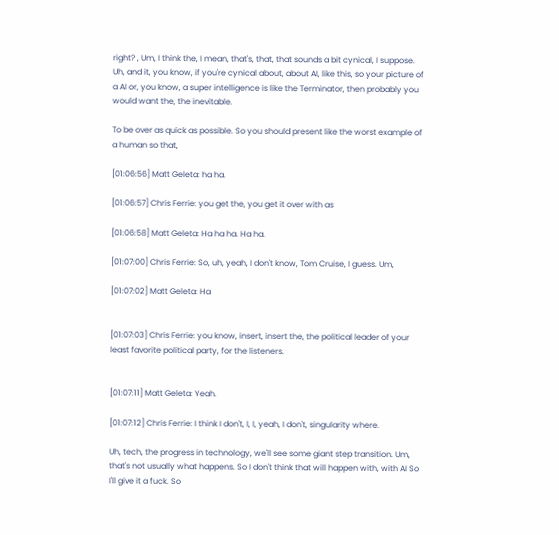right? , Um, I think the, I mean, that's, that, that sounds a bit cynical, I suppose. Uh, and it, you know, if you're cynical about, about AI, like this, so your picture of a AI or, you know, a super intelligence is like the Terminator, then probably you would want the, the inevitable.

To be over as quick as possible. So you should present like the worst example of a human so that,

[01:06:56] Matt Geleta: ha ha.

[01:06:57] Chris Ferrie: you get the, you get it over with as

[01:06:58] Matt Geleta: Ha ha ha. Ha ha.

[01:07:00] Chris Ferrie: So, uh, yeah, I don't know, Tom Cruise, I guess. Um,

[01:07:02] Matt Geleta: Ha


[01:07:03] Chris Ferrie: you know, insert, insert the, the political leader of your least favorite political party, for the listeners.


[01:07:11] Matt Geleta: Yeah.

[01:07:12] Chris Ferrie: I think I don't, I, I, yeah, I don't, singularity where.

Uh, tech, the progress in technology, we'll see some giant step transition. Um, that's not usually what happens. So I don't think that will happen with, with AI So I'll give it a fuck. So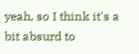yeah, so I think it's a bit absurd to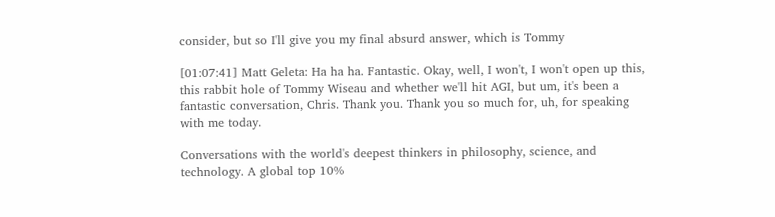consider, but so I'll give you my final absurd answer, which is Tommy

[01:07:41] Matt Geleta: Ha ha ha. Fantastic. Okay, well, I won't, I won't open up this, this rabbit hole of Tommy Wiseau and whether we'll hit AGI, but um, it's been a fantastic conversation, Chris. Thank you. Thank you so much for, uh, for speaking with me today.

Conversations with the world's deepest thinkers in philosophy, science, and technology. A global top 10%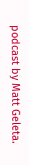podcast by Matt Geleta.